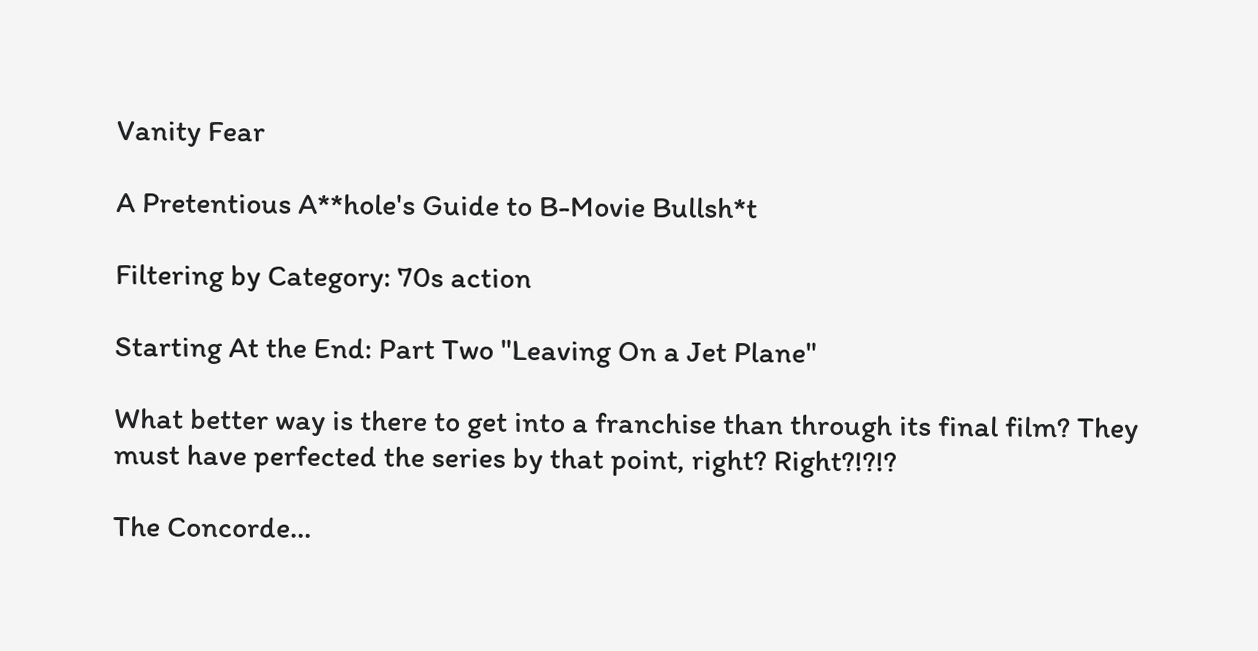Vanity Fear

A Pretentious A**hole's Guide to B-Movie Bullsh*t

Filtering by Category: 70s action

Starting At the End: Part Two "Leaving On a Jet Plane"

What better way is there to get into a franchise than through its final film? They must have perfected the series by that point, right? Right?!?!?

The Concorde…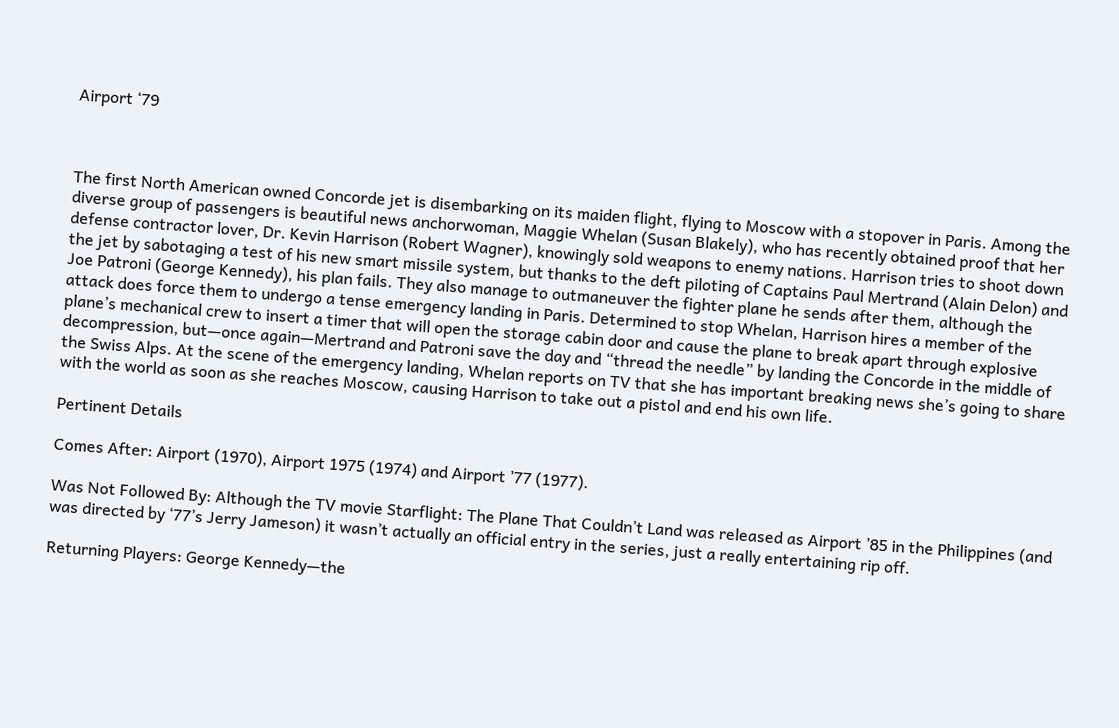Airport ‘79



The first North American owned Concorde jet is disembarking on its maiden flight, flying to Moscow with a stopover in Paris. Among the diverse group of passengers is beautiful news anchorwoman, Maggie Whelan (Susan Blakely), who has recently obtained proof that her defense contractor lover, Dr. Kevin Harrison (Robert Wagner), knowingly sold weapons to enemy nations. Harrison tries to shoot down the jet by sabotaging a test of his new smart missile system, but thanks to the deft piloting of Captains Paul Mertrand (Alain Delon) and Joe Patroni (George Kennedy), his plan fails. They also manage to outmaneuver the fighter plane he sends after them, although the attack does force them to undergo a tense emergency landing in Paris. Determined to stop Whelan, Harrison hires a member of the plane’s mechanical crew to insert a timer that will open the storage cabin door and cause the plane to break apart through explosive decompression, but—once again—Mertrand and Patroni save the day and “thread the needle” by landing the Concorde in the middle of the Swiss Alps. At the scene of the emergency landing, Whelan reports on TV that she has important breaking news she’s going to share with the world as soon as she reaches Moscow, causing Harrison to take out a pistol and end his own life.

Pertinent Details

Comes After: Airport (1970), Airport 1975 (1974) and Airport ’77 (1977).

Was Not Followed By: Although the TV movie Starflight: The Plane That Couldn’t Land was released as Airport ’85 in the Philippines (and was directed by ‘77’s Jerry Jameson) it wasn’t actually an official entry in the series, just a really entertaining rip off.

Returning Players: George Kennedy—the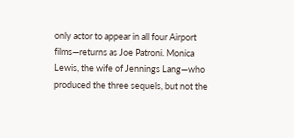only actor to appear in all four Airport films—returns as Joe Patroni. Monica Lewis, the wife of Jennings Lang—who produced the three sequels, but not the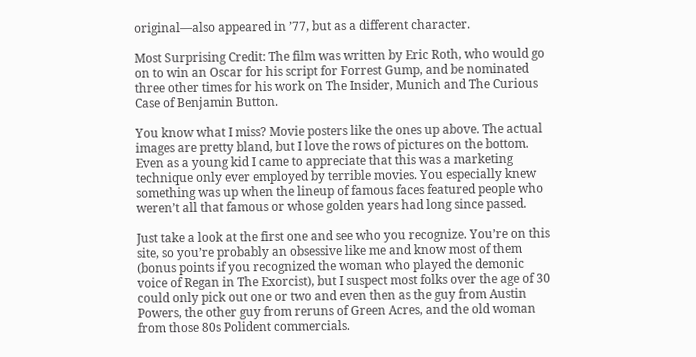original—also appeared in ’77, but as a different character.

Most Surprising Credit: The film was written by Eric Roth, who would go on to win an Oscar for his script for Forrest Gump, and be nominated three other times for his work on The Insider, Munich and The Curious Case of Benjamin Button.

You know what I miss? Movie posters like the ones up above. The actual images are pretty bland, but I love the rows of pictures on the bottom. Even as a young kid I came to appreciate that this was a marketing technique only ever employed by terrible movies. You especially knew something was up when the lineup of famous faces featured people who weren’t all that famous or whose golden years had long since passed.

Just take a look at the first one and see who you recognize. You’re on this site, so you’re probably an obsessive like me and know most of them (bonus points if you recognized the woman who played the demonic voice of Regan in The Exorcist), but I suspect most folks over the age of 30 could only pick out one or two and even then as the guy from Austin Powers, the other guy from reruns of Green Acres, and the old woman from those 80s Polident commercials.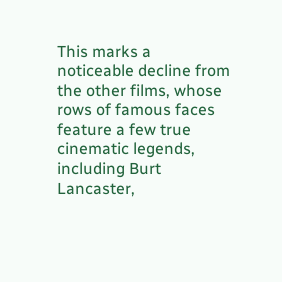This marks a noticeable decline from the other films, whose rows of famous faces feature a few true cinematic legends, including Burt Lancaster,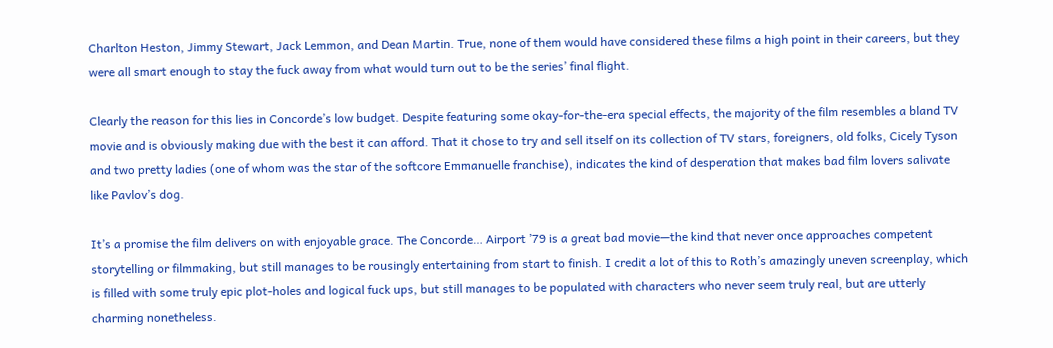Charlton Heston, Jimmy Stewart, Jack Lemmon, and Dean Martin. True, none of them would have considered these films a high point in their careers, but they were all smart enough to stay the fuck away from what would turn out to be the series’ final flight.

Clearly the reason for this lies in Concorde’s low budget. Despite featuring some okay-for-the-era special effects, the majority of the film resembles a bland TV movie and is obviously making due with the best it can afford. That it chose to try and sell itself on its collection of TV stars, foreigners, old folks, Cicely Tyson and two pretty ladies (one of whom was the star of the softcore Emmanuelle franchise), indicates the kind of desperation that makes bad film lovers salivate like Pavlov’s dog.

It’s a promise the film delivers on with enjoyable grace. The Concorde… Airport ’79 is a great bad movie—the kind that never once approaches competent storytelling or filmmaking, but still manages to be rousingly entertaining from start to finish. I credit a lot of this to Roth’s amazingly uneven screenplay, which is filled with some truly epic plot-holes and logical fuck ups, but still manages to be populated with characters who never seem truly real, but are utterly charming nonetheless.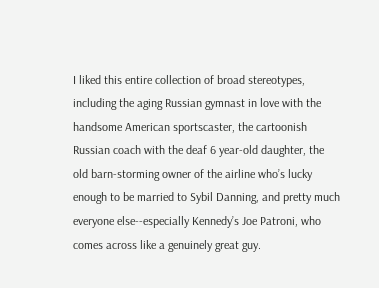I liked this entire collection of broad stereotypes, including the aging Russian gymnast in love with the handsome American sportscaster, the cartoonish Russian coach with the deaf 6 year-old daughter, the old barn-storming owner of the airline who’s lucky enough to be married to Sybil Danning, and pretty much everyone else--especially Kennedy’s Joe Patroni, who comes across like a genuinely great guy.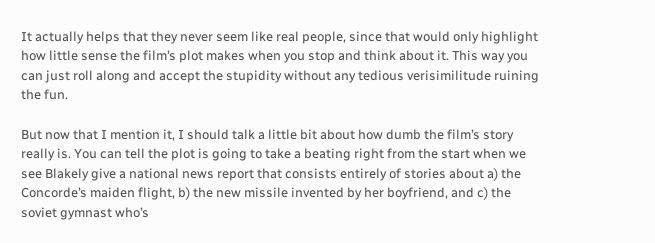It actually helps that they never seem like real people, since that would only highlight how little sense the film’s plot makes when you stop and think about it. This way you can just roll along and accept the stupidity without any tedious verisimilitude ruining the fun.

But now that I mention it, I should talk a little bit about how dumb the film’s story really is. You can tell the plot is going to take a beating right from the start when we see Blakely give a national news report that consists entirely of stories about a) the Concorde’s maiden flight, b) the new missile invented by her boyfriend, and c) the soviet gymnast who’s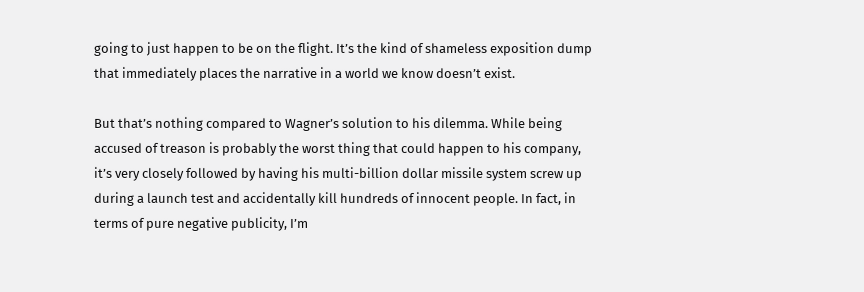going to just happen to be on the flight. It’s the kind of shameless exposition dump that immediately places the narrative in a world we know doesn’t exist.

But that’s nothing compared to Wagner’s solution to his dilemma. While being accused of treason is probably the worst thing that could happen to his company, it’s very closely followed by having his multi-billion dollar missile system screw up during a launch test and accidentally kill hundreds of innocent people. In fact, in terms of pure negative publicity, I’m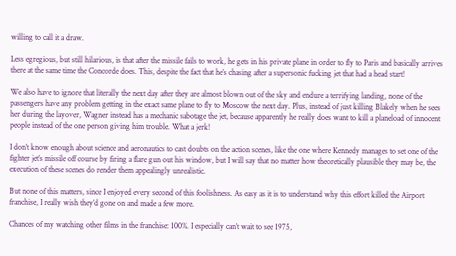willing to call it a draw.

Less egregious, but still hilarious, is that after the missile fails to work, he gets in his private plane in order to fly to Paris and basically arrives there at the same time the Concorde does. This, despite the fact that he’s chasing after a supersonic fucking jet that had a head start!

We also have to ignore that literally the next day after they are almost blown out of the sky and endure a terrifying landing, none of the passengers have any problem getting in the exact same plane to fly to Moscow the next day. Plus, instead of just killing Blakely when he sees her during the layover, Wagner instead has a mechanic sabotage the jet, because apparently he really does want to kill a planeload of innocent people instead of the one person giving him trouble. What a jerk!

I don’t know enough about science and aeronautics to cast doubts on the action scenes, like the one where Kennedy manages to set one of the fighter jet’s missile off course by firing a flare gun out his window, but I will say that no matter how theoretically plausible they may be, the execution of these scenes do render them appealingly unrealistic.

But none of this matters, since I enjoyed every second of this foolishness. As easy as it is to understand why this effort killed the Airport franchise, I really wish they’d gone on and made a few more.

Chances of my watching other films in the franchise: 100%. I especially can’t wait to see 1975,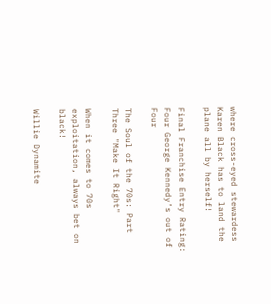where cross-eyed stewardess Karen Black has to land the plane all by herself!

Final Franchise Entry Rating: Four George Kennedy’s out of Four

The Soul of the 70s: Part Three "Make It Right"

When it comes to 70s exploitation, always bet on black!

Willie Dynamite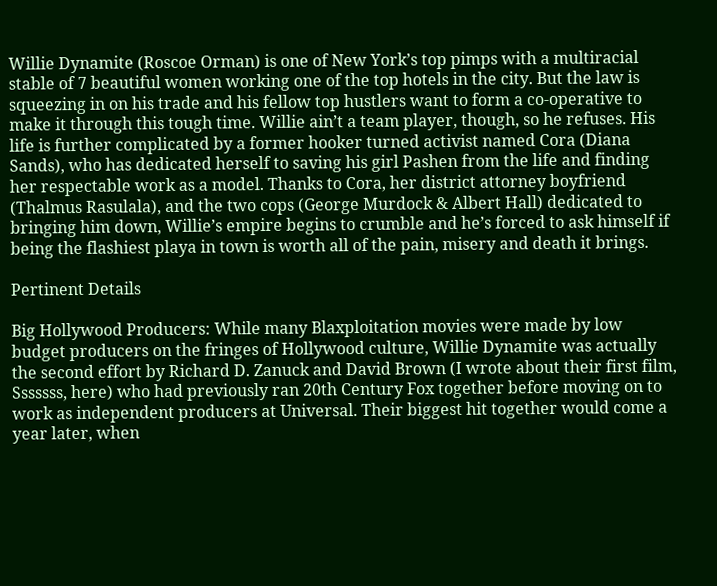Willie Dynamite (Roscoe Orman) is one of New York’s top pimps with a multiracial stable of 7 beautiful women working one of the top hotels in the city. But the law is squeezing in on his trade and his fellow top hustlers want to form a co-operative to make it through this tough time. Willie ain’t a team player, though, so he refuses. His life is further complicated by a former hooker turned activist named Cora (Diana Sands), who has dedicated herself to saving his girl Pashen from the life and finding her respectable work as a model. Thanks to Cora, her district attorney boyfriend (Thalmus Rasulala), and the two cops (George Murdock & Albert Hall) dedicated to bringing him down, Willie’s empire begins to crumble and he’s forced to ask himself if being the flashiest playa in town is worth all of the pain, misery and death it brings.

Pertinent Details

Big Hollywood Producers: While many Blaxploitation movies were made by low budget producers on the fringes of Hollywood culture, Willie Dynamite was actually the second effort by Richard D. Zanuck and David Brown (I wrote about their first film, Sssssss, here) who had previously ran 20th Century Fox together before moving on to work as independent producers at Universal. Their biggest hit together would come a year later, when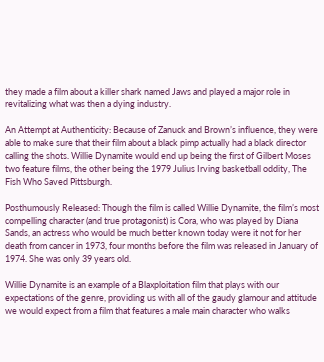they made a film about a killer shark named Jaws and played a major role in revitalizing what was then a dying industry.

An Attempt at Authenticity: Because of Zanuck and Brown’s influence, they were able to make sure that their film about a black pimp actually had a black director calling the shots. Willie Dynamite would end up being the first of Gilbert Moses two feature films, the other being the 1979 Julius Irving basketball oddity, The Fish Who Saved Pittsburgh.

Posthumously Released: Though the film is called Willie Dynamite, the film’s most compelling character (and true protagonist) is Cora, who was played by Diana Sands, an actress who would be much better known today were it not for her death from cancer in 1973, four months before the film was released in January of 1974. She was only 39 years old.

Willie Dynamite is an example of a Blaxploitation film that plays with our expectations of the genre, providing us with all of the gaudy glamour and attitude we would expect from a film that features a male main character who walks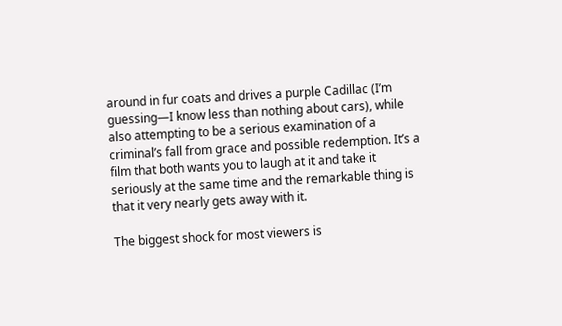around in fur coats and drives a purple Cadillac (I’m guessing—I know less than nothing about cars), while also attempting to be a serious examination of a criminal’s fall from grace and possible redemption. It’s a film that both wants you to laugh at it and take it seriously at the same time and the remarkable thing is that it very nearly gets away with it.

The biggest shock for most viewers is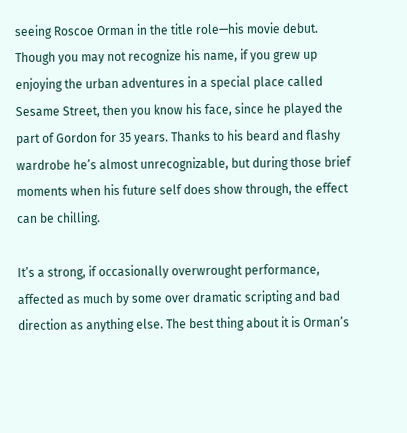seeing Roscoe Orman in the title role—his movie debut. Though you may not recognize his name, if you grew up enjoying the urban adventures in a special place called Sesame Street, then you know his face, since he played the part of Gordon for 35 years. Thanks to his beard and flashy wardrobe he’s almost unrecognizable, but during those brief moments when his future self does show through, the effect can be chilling.

It’s a strong, if occasionally overwrought performance, affected as much by some over dramatic scripting and bad direction as anything else. The best thing about it is Orman’s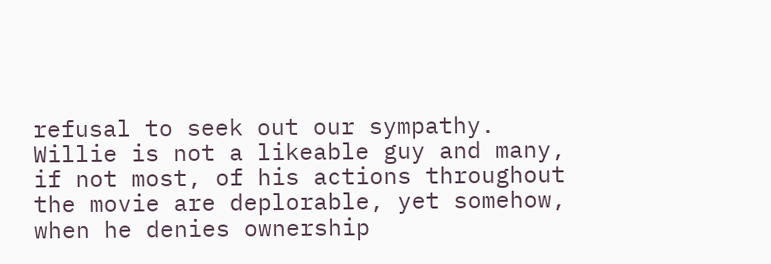refusal to seek out our sympathy. Willie is not a likeable guy and many, if not most, of his actions throughout the movie are deplorable, yet somehow, when he denies ownership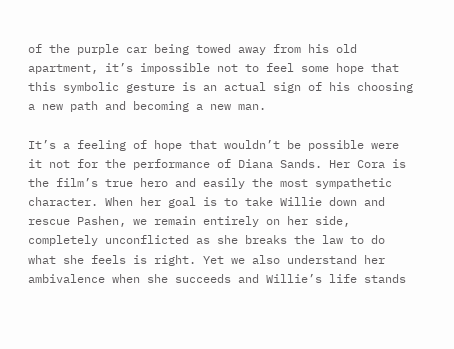of the purple car being towed away from his old apartment, it’s impossible not to feel some hope that this symbolic gesture is an actual sign of his choosing a new path and becoming a new man.

It’s a feeling of hope that wouldn’t be possible were it not for the performance of Diana Sands. Her Cora is the film’s true hero and easily the most sympathetic character. When her goal is to take Willie down and rescue Pashen, we remain entirely on her side, completely unconflicted as she breaks the law to do what she feels is right. Yet we also understand her ambivalence when she succeeds and Willie’s life stands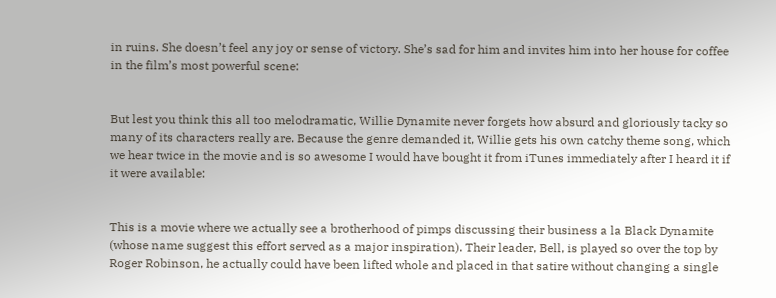in ruins. She doesn’t feel any joy or sense of victory. She’s sad for him and invites him into her house for coffee in the film’s most powerful scene:


But lest you think this all too melodramatic, Willie Dynamite never forgets how absurd and gloriously tacky so many of its characters really are. Because the genre demanded it, Willie gets his own catchy theme song, which we hear twice in the movie and is so awesome I would have bought it from iTunes immediately after I heard it if it were available:


This is a movie where we actually see a brotherhood of pimps discussing their business a la Black Dynamite (whose name suggest this effort served as a major inspiration). Their leader, Bell, is played so over the top by Roger Robinson, he actually could have been lifted whole and placed in that satire without changing a single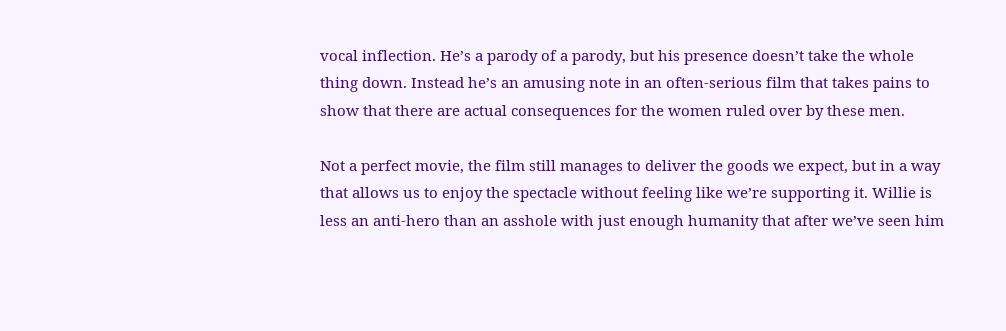vocal inflection. He’s a parody of a parody, but his presence doesn’t take the whole thing down. Instead he’s an amusing note in an often-serious film that takes pains to show that there are actual consequences for the women ruled over by these men.

Not a perfect movie, the film still manages to deliver the goods we expect, but in a way that allows us to enjoy the spectacle without feeling like we’re supporting it. Willie is less an anti-hero than an asshole with just enough humanity that after we’ve seen him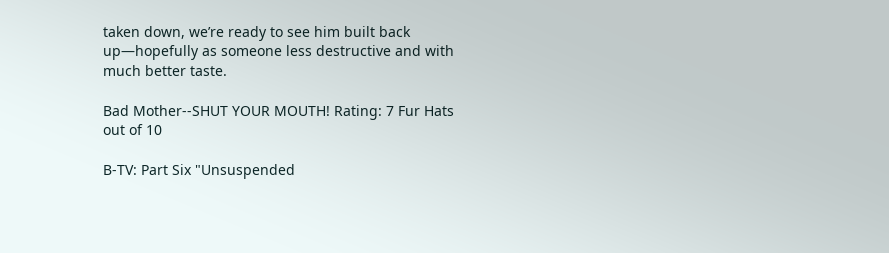taken down, we’re ready to see him built back up—hopefully as someone less destructive and with much better taste.

Bad Mother--SHUT YOUR MOUTH! Rating: 7 Fur Hats out of 10

B-TV: Part Six "Unsuspended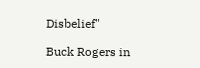Disbelief"

Buck Rogers in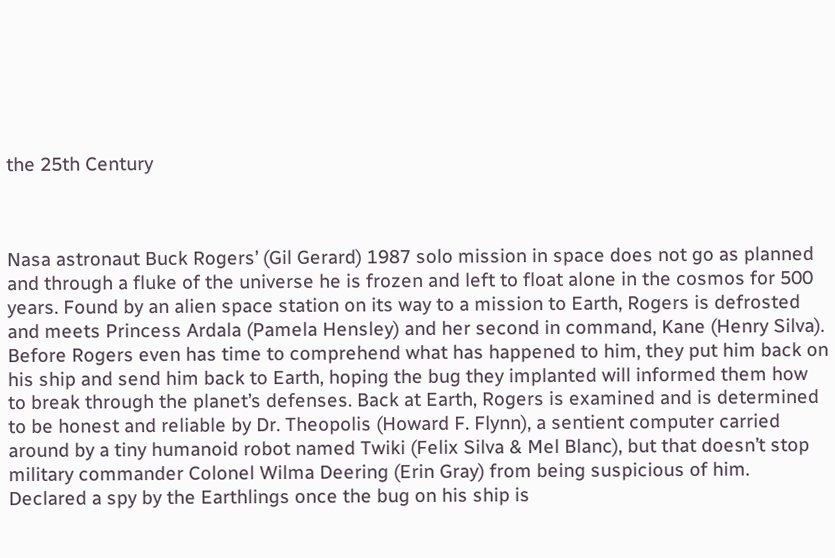the 25th Century



Nasa astronaut Buck Rogers’ (Gil Gerard) 1987 solo mission in space does not go as planned and through a fluke of the universe he is frozen and left to float alone in the cosmos for 500 years. Found by an alien space station on its way to a mission to Earth, Rogers is defrosted and meets Princess Ardala (Pamela Hensley) and her second in command, Kane (Henry Silva). Before Rogers even has time to comprehend what has happened to him, they put him back on his ship and send him back to Earth, hoping the bug they implanted will informed them how to break through the planet’s defenses. Back at Earth, Rogers is examined and is determined to be honest and reliable by Dr. Theopolis (Howard F. Flynn), a sentient computer carried around by a tiny humanoid robot named Twiki (Felix Silva & Mel Blanc), but that doesn’t stop military commander Colonel Wilma Deering (Erin Gray) from being suspicious of him. Declared a spy by the Earthlings once the bug on his ship is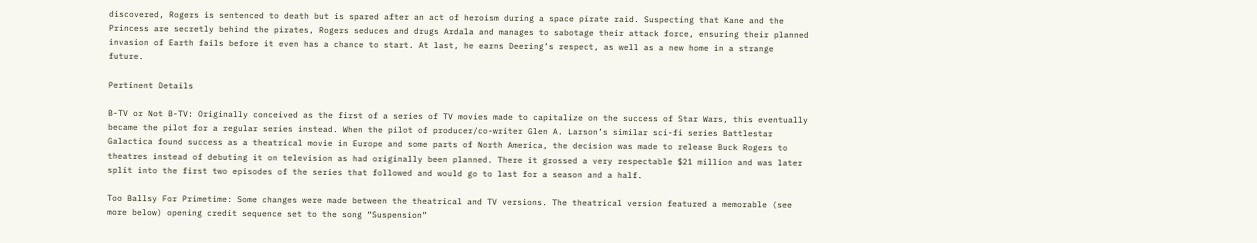discovered, Rogers is sentenced to death but is spared after an act of heroism during a space pirate raid. Suspecting that Kane and the Princess are secretly behind the pirates, Rogers seduces and drugs Ardala and manages to sabotage their attack force, ensuring their planned invasion of Earth fails before it even has a chance to start. At last, he earns Deering’s respect, as well as a new home in a strange future.

Pertinent Details

B-TV or Not B-TV: Originally conceived as the first of a series of TV movies made to capitalize on the success of Star Wars, this eventually became the pilot for a regular series instead. When the pilot of producer/co-writer Glen A. Larson’s similar sci-fi series Battlestar Galactica found success as a theatrical movie in Europe and some parts of North America, the decision was made to release Buck Rogers to theatres instead of debuting it on television as had originally been planned. There it grossed a very respectable $21 million and was later split into the first two episodes of the series that followed and would go to last for a season and a half.

Too Ballsy For Primetime: Some changes were made between the theatrical and TV versions. The theatrical version featured a memorable (see more below) opening credit sequence set to the song “Suspension”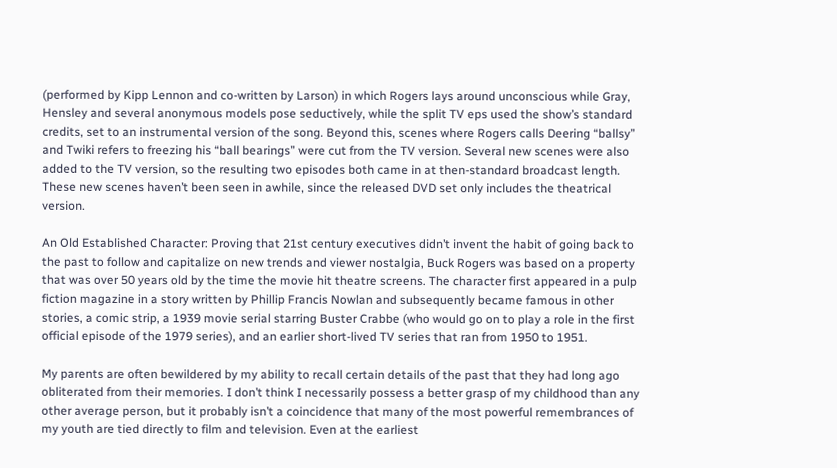(performed by Kipp Lennon and co-written by Larson) in which Rogers lays around unconscious while Gray, Hensley and several anonymous models pose seductively, while the split TV eps used the show’s standard credits, set to an instrumental version of the song. Beyond this, scenes where Rogers calls Deering “ballsy” and Twiki refers to freezing his “ball bearings” were cut from the TV version. Several new scenes were also added to the TV version, so the resulting two episodes both came in at then-standard broadcast length. These new scenes haven’t been seen in awhile, since the released DVD set only includes the theatrical version.

An Old Established Character: Proving that 21st century executives didn’t invent the habit of going back to the past to follow and capitalize on new trends and viewer nostalgia, Buck Rogers was based on a property that was over 50 years old by the time the movie hit theatre screens. The character first appeared in a pulp fiction magazine in a story written by Phillip Francis Nowlan and subsequently became famous in other stories, a comic strip, a 1939 movie serial starring Buster Crabbe (who would go on to play a role in the first official episode of the 1979 series), and an earlier short-lived TV series that ran from 1950 to 1951.

My parents are often bewildered by my ability to recall certain details of the past that they had long ago obliterated from their memories. I don’t think I necessarily possess a better grasp of my childhood than any other average person, but it probably isn’t a coincidence that many of the most powerful remembrances of my youth are tied directly to film and television. Even at the earliest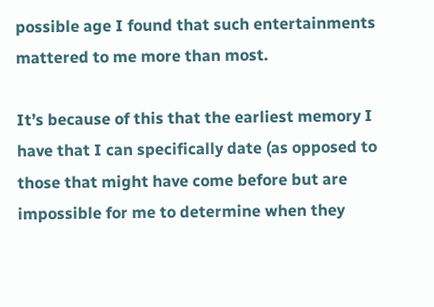possible age I found that such entertainments mattered to me more than most.

It’s because of this that the earliest memory I have that I can specifically date (as opposed to those that might have come before but are impossible for me to determine when they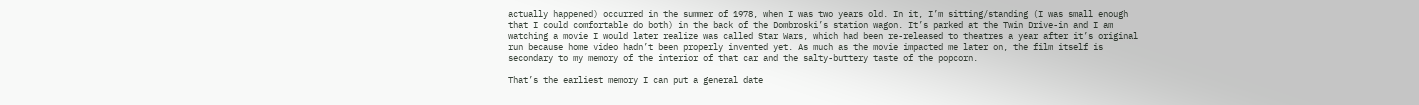actually happened) occurred in the summer of 1978, when I was two years old. In it, I’m sitting/standing (I was small enough that I could comfortable do both) in the back of the Dombroski’s station wagon. It’s parked at the Twin Drive-in and I am watching a movie I would later realize was called Star Wars, which had been re-released to theatres a year after it’s original run because home video hadn’t been properly invented yet. As much as the movie impacted me later on, the film itself is secondary to my memory of the interior of that car and the salty-buttery taste of the popcorn.

That’s the earliest memory I can put a general date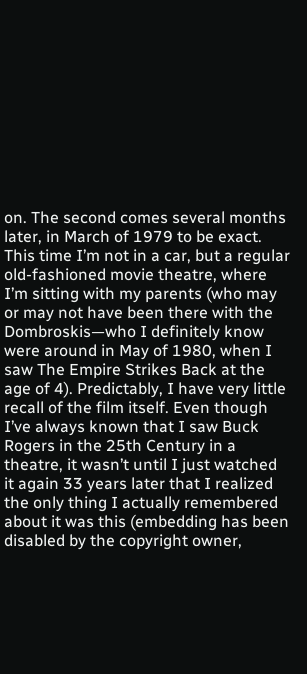on. The second comes several months later, in March of 1979 to be exact. This time I’m not in a car, but a regular old-fashioned movie theatre, where I’m sitting with my parents (who may or may not have been there with the Dombroskis—who I definitely know were around in May of 1980, when I saw The Empire Strikes Back at the age of 4). Predictably, I have very little recall of the film itself. Even though I’ve always known that I saw Buck Rogers in the 25th Century in a theatre, it wasn’t until I just watched it again 33 years later that I realized the only thing I actually remembered about it was this (embedding has been disabled by the copyright owner,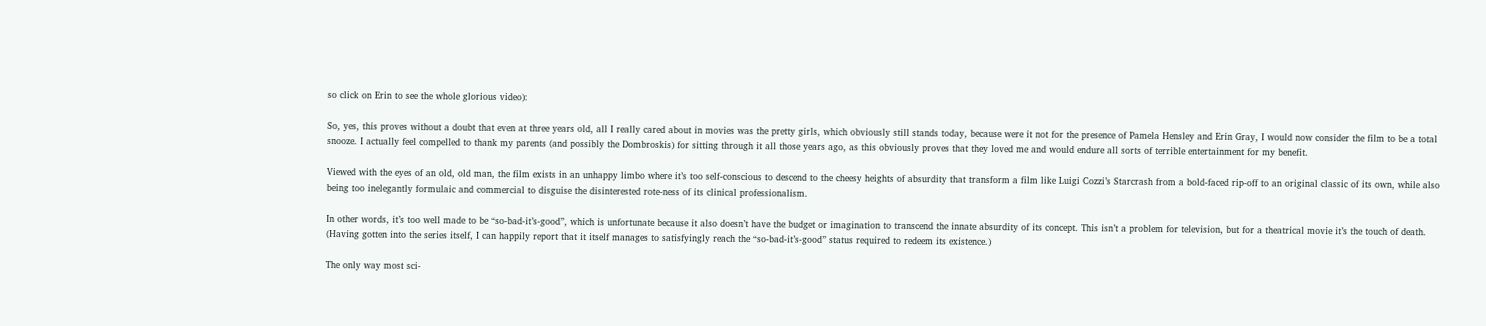so click on Erin to see the whole glorious video):

So, yes, this proves without a doubt that even at three years old, all I really cared about in movies was the pretty girls, which obviously still stands today, because were it not for the presence of Pamela Hensley and Erin Gray, I would now consider the film to be a total snooze. I actually feel compelled to thank my parents (and possibly the Dombroskis) for sitting through it all those years ago, as this obviously proves that they loved me and would endure all sorts of terrible entertainment for my benefit.

Viewed with the eyes of an old, old man, the film exists in an unhappy limbo where it’s too self-conscious to descend to the cheesy heights of absurdity that transform a film like Luigi Cozzi’s Starcrash from a bold-faced rip-off to an original classic of its own, while also being too inelegantly formulaic and commercial to disguise the disinterested rote-ness of its clinical professionalism.

In other words, it’s too well made to be “so-bad-it’s-good”, which is unfortunate because it also doesn’t have the budget or imagination to transcend the innate absurdity of its concept. This isn’t a problem for television, but for a theatrical movie it’s the touch of death. (Having gotten into the series itself, I can happily report that it itself manages to satisfyingly reach the “so-bad-it’s-good” status required to redeem its existence.)

The only way most sci-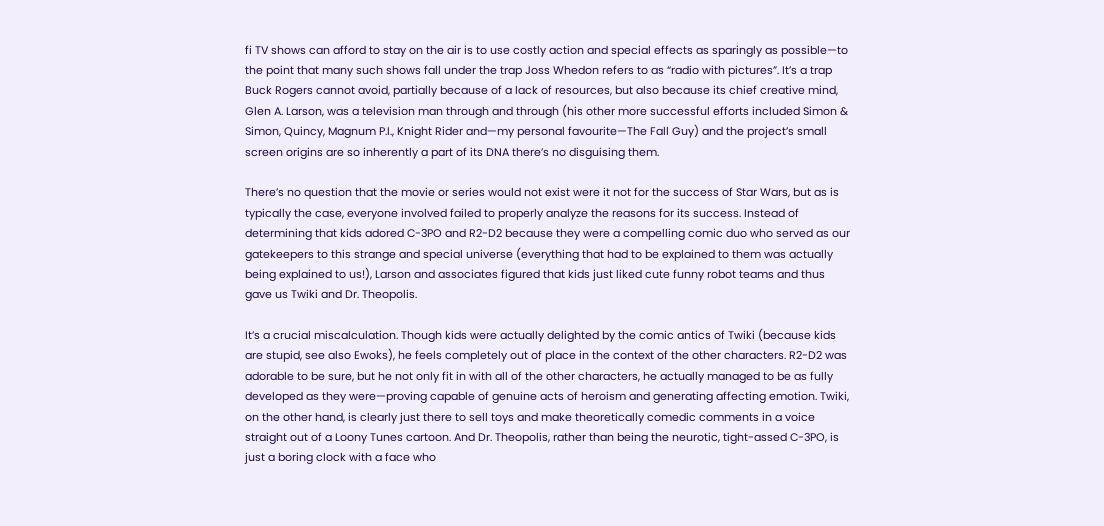fi TV shows can afford to stay on the air is to use costly action and special effects as sparingly as possible—to the point that many such shows fall under the trap Joss Whedon refers to as “radio with pictures”. It’s a trap Buck Rogers cannot avoid, partially because of a lack of resources, but also because its chief creative mind, Glen A. Larson, was a television man through and through (his other more successful efforts included Simon & Simon, Quincy, Magnum P.I., Knight Rider and—my personal favourite—The Fall Guy) and the project’s small screen origins are so inherently a part of its DNA there’s no disguising them.

There’s no question that the movie or series would not exist were it not for the success of Star Wars, but as is typically the case, everyone involved failed to properly analyze the reasons for its success. Instead of determining that kids adored C-3PO and R2-D2 because they were a compelling comic duo who served as our gatekeepers to this strange and special universe (everything that had to be explained to them was actually being explained to us!), Larson and associates figured that kids just liked cute funny robot teams and thus gave us Twiki and Dr. Theopolis.

It’s a crucial miscalculation. Though kids were actually delighted by the comic antics of Twiki (because kids are stupid, see also Ewoks), he feels completely out of place in the context of the other characters. R2-D2 was adorable to be sure, but he not only fit in with all of the other characters, he actually managed to be as fully developed as they were—proving capable of genuine acts of heroism and generating affecting emotion. Twiki, on the other hand, is clearly just there to sell toys and make theoretically comedic comments in a voice straight out of a Loony Tunes cartoon. And Dr. Theopolis, rather than being the neurotic, tight-assed C-3PO, is just a boring clock with a face who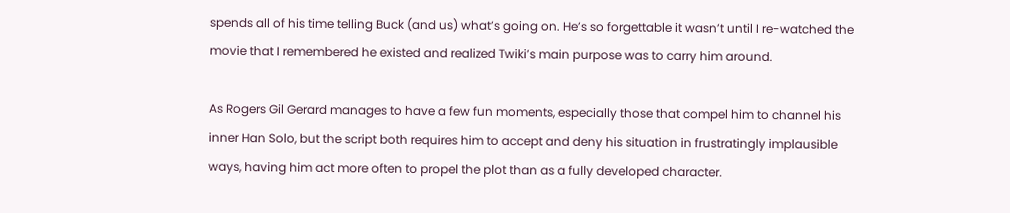spends all of his time telling Buck (and us) what’s going on. He’s so forgettable it wasn’t until I re-watched the movie that I remembered he existed and realized Twiki’s main purpose was to carry him around.

As Rogers Gil Gerard manages to have a few fun moments, especially those that compel him to channel his inner Han Solo, but the script both requires him to accept and deny his situation in frustratingly implausible ways, having him act more often to propel the plot than as a fully developed character.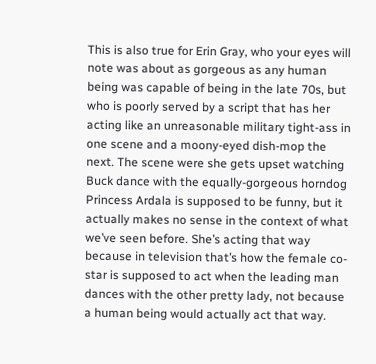This is also true for Erin Gray, who your eyes will note was about as gorgeous as any human being was capable of being in the late 70s, but who is poorly served by a script that has her acting like an unreasonable military tight-ass in one scene and a moony-eyed dish-mop the next. The scene were she gets upset watching Buck dance with the equally-gorgeous horndog Princess Ardala is supposed to be funny, but it actually makes no sense in the context of what we’ve seen before. She’s acting that way because in television that’s how the female co-star is supposed to act when the leading man dances with the other pretty lady, not because a human being would actually act that way.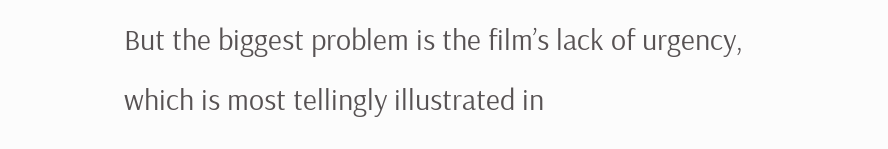But the biggest problem is the film’s lack of urgency, which is most tellingly illustrated in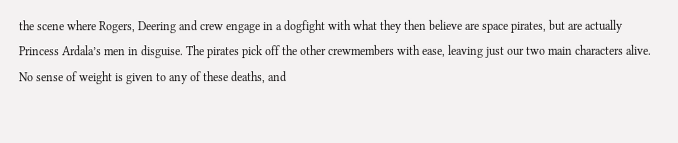the scene where Rogers, Deering and crew engage in a dogfight with what they then believe are space pirates, but are actually Princess Ardala’s men in disguise. The pirates pick off the other crewmembers with ease, leaving just our two main characters alive. No sense of weight is given to any of these deaths, and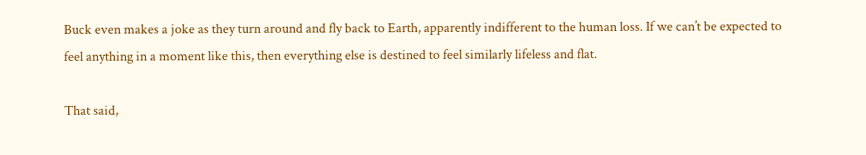Buck even makes a joke as they turn around and fly back to Earth, apparently indifferent to the human loss. If we can’t be expected to feel anything in a moment like this, then everything else is destined to feel similarly lifeless and flat.

That said,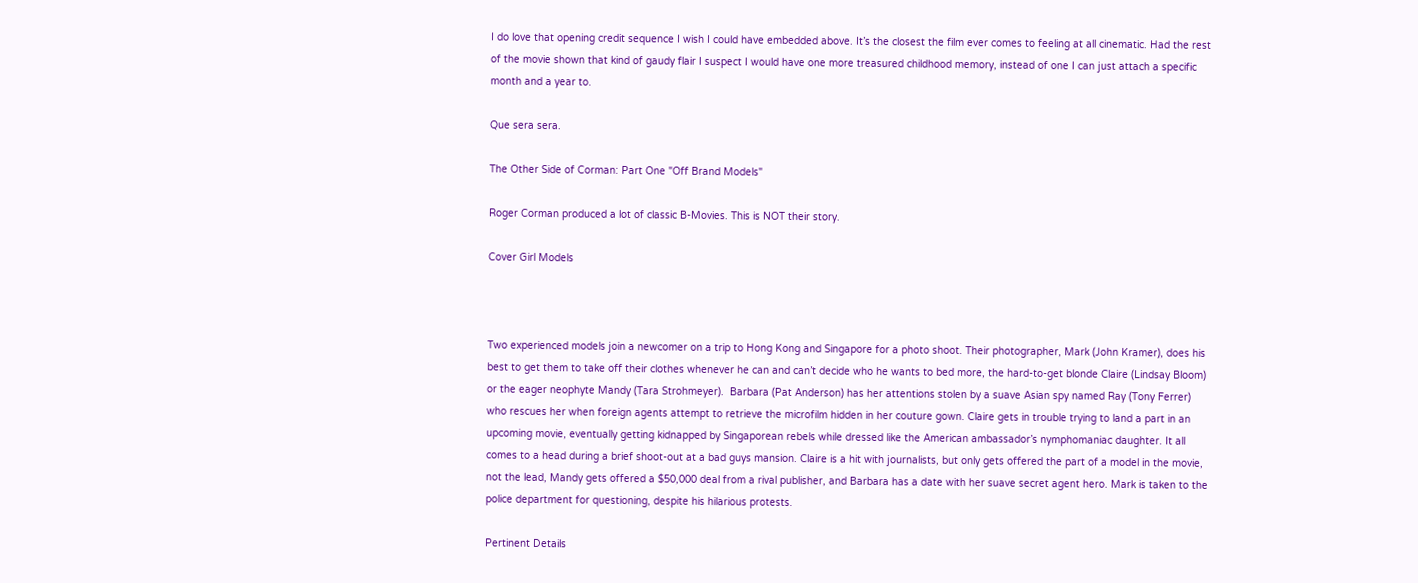I do love that opening credit sequence I wish I could have embedded above. It’s the closest the film ever comes to feeling at all cinematic. Had the rest of the movie shown that kind of gaudy flair I suspect I would have one more treasured childhood memory, instead of one I can just attach a specific month and a year to.

Que sera sera.

The Other Side of Corman: Part One "Off Brand Models"

Roger Corman produced a lot of classic B-Movies. This is NOT their story.

Cover Girl Models



Two experienced models join a newcomer on a trip to Hong Kong and Singapore for a photo shoot. Their photographer, Mark (John Kramer), does his best to get them to take off their clothes whenever he can and can’t decide who he wants to bed more, the hard-to-get blonde Claire (Lindsay Bloom) or the eager neophyte Mandy (Tara Strohmeyer).  Barbara (Pat Anderson) has her attentions stolen by a suave Asian spy named Ray (Tony Ferrer) who rescues her when foreign agents attempt to retrieve the microfilm hidden in her couture gown. Claire gets in trouble trying to land a part in an upcoming movie, eventually getting kidnapped by Singaporean rebels while dressed like the American ambassador’s nymphomaniac daughter. It all comes to a head during a brief shoot-out at a bad guys mansion. Claire is a hit with journalists, but only gets offered the part of a model in the movie, not the lead, Mandy gets offered a $50,000 deal from a rival publisher, and Barbara has a date with her suave secret agent hero. Mark is taken to the police department for questioning, despite his hilarious protests.

Pertinent Details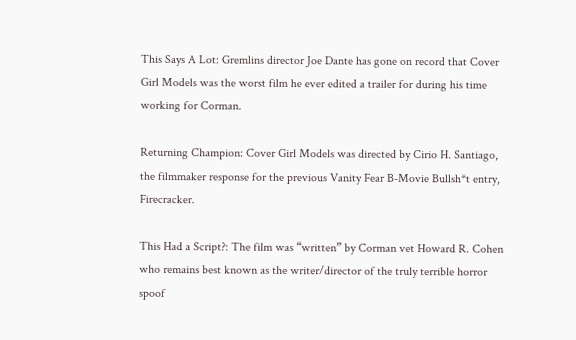This Says A Lot: Gremlins director Joe Dante has gone on record that Cover Girl Models was the worst film he ever edited a trailer for during his time working for Corman.

Returning Champion: Cover Girl Models was directed by Cirio H. Santiago, the filmmaker response for the previous Vanity Fear B-Movie Bullsh*t entry, Firecracker.

This Had a Script?: The film was “written” by Corman vet Howard R. Cohen who remains best known as the writer/director of the truly terrible horror spoof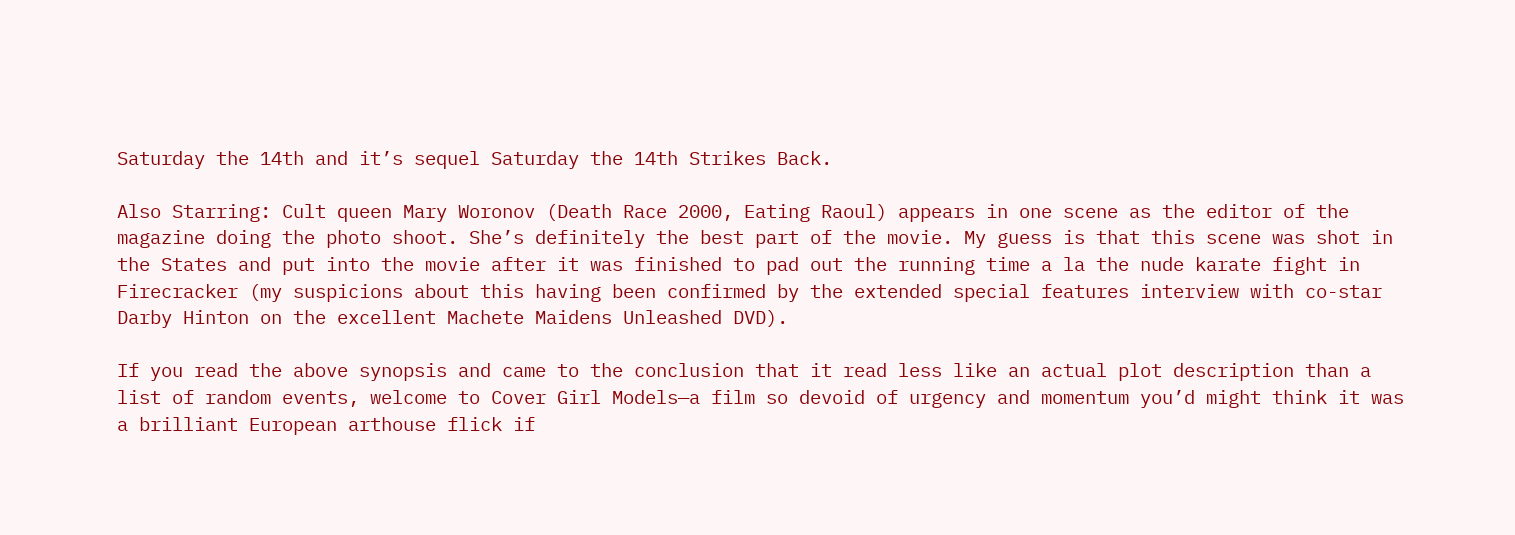Saturday the 14th and it’s sequel Saturday the 14th Strikes Back.

Also Starring: Cult queen Mary Woronov (Death Race 2000, Eating Raoul) appears in one scene as the editor of the magazine doing the photo shoot. She’s definitely the best part of the movie. My guess is that this scene was shot in the States and put into the movie after it was finished to pad out the running time a la the nude karate fight in Firecracker (my suspicions about this having been confirmed by the extended special features interview with co-star Darby Hinton on the excellent Machete Maidens Unleashed DVD).

If you read the above synopsis and came to the conclusion that it read less like an actual plot description than a list of random events, welcome to Cover Girl Models—a film so devoid of urgency and momentum you’d might think it was a brilliant European arthouse flick if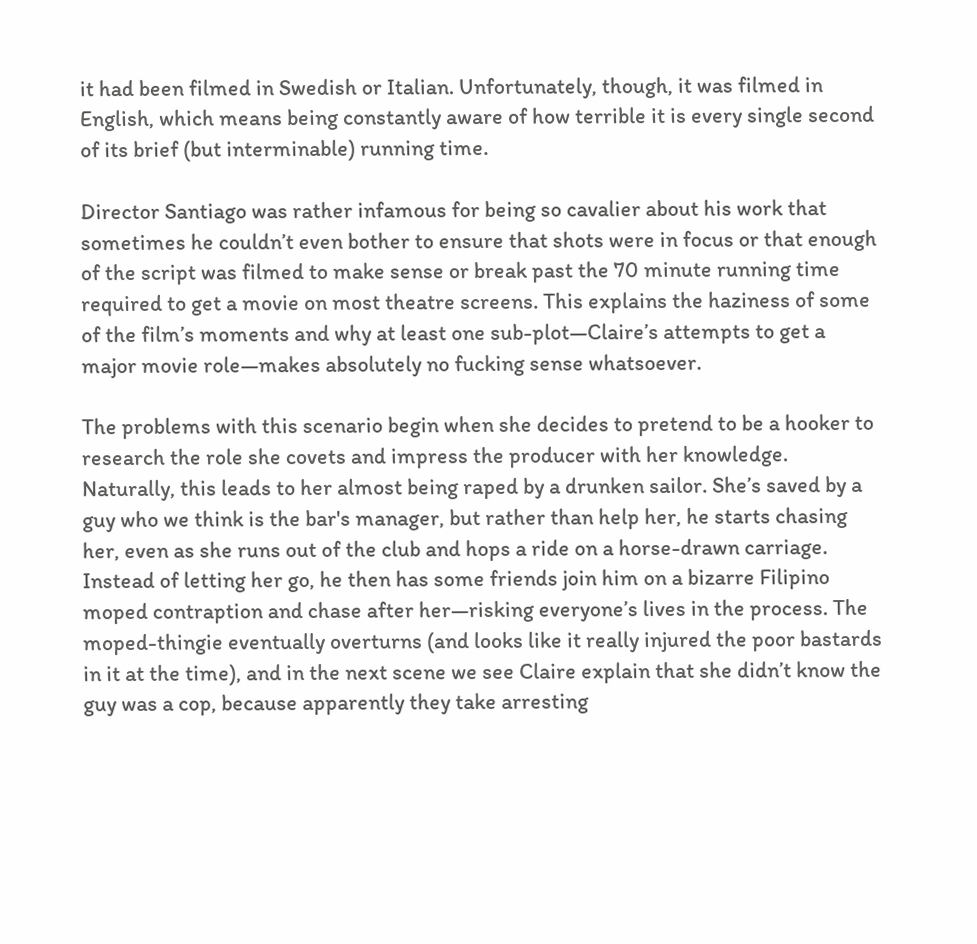it had been filmed in Swedish or Italian. Unfortunately, though, it was filmed in English, which means being constantly aware of how terrible it is every single second of its brief (but interminable) running time.

Director Santiago was rather infamous for being so cavalier about his work that sometimes he couldn’t even bother to ensure that shots were in focus or that enough of the script was filmed to make sense or break past the 70 minute running time required to get a movie on most theatre screens. This explains the haziness of some of the film’s moments and why at least one sub-plot—Claire’s attempts to get a major movie role—makes absolutely no fucking sense whatsoever.

The problems with this scenario begin when she decides to pretend to be a hooker to research the role she covets and impress the producer with her knowledge. Naturally, this leads to her almost being raped by a drunken sailor. She’s saved by a guy who we think is the bar's manager, but rather than help her, he starts chasing her, even as she runs out of the club and hops a ride on a horse-drawn carriage. Instead of letting her go, he then has some friends join him on a bizarre Filipino moped contraption and chase after her—risking everyone’s lives in the process. The moped-thingie eventually overturns (and looks like it really injured the poor bastards in it at the time), and in the next scene we see Claire explain that she didn’t know the guy was a cop, because apparently they take arresting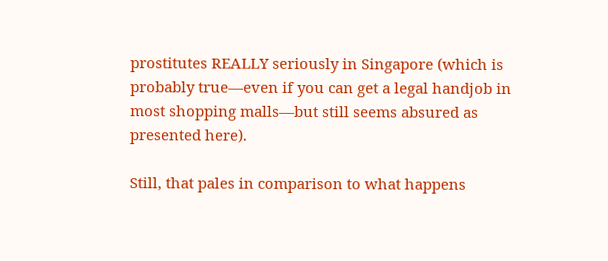prostitutes REALLY seriously in Singapore (which is probably true—even if you can get a legal handjob in most shopping malls—but still seems absured as presented here).

Still, that pales in comparison to what happens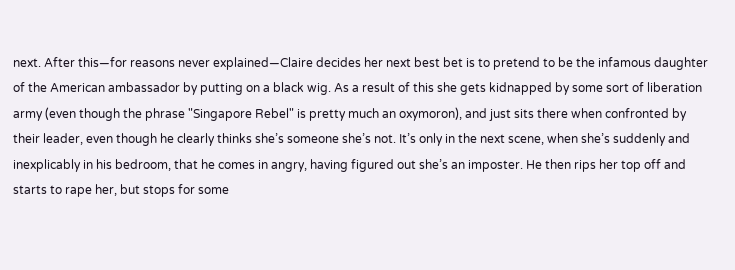next. After this—for reasons never explained—Claire decides her next best bet is to pretend to be the infamous daughter of the American ambassador by putting on a black wig. As a result of this she gets kidnapped by some sort of liberation army (even though the phrase "Singapore Rebel" is pretty much an oxymoron), and just sits there when confronted by their leader, even though he clearly thinks she’s someone she’s not. It’s only in the next scene, when she’s suddenly and inexplicably in his bedroom, that he comes in angry, having figured out she’s an imposter. He then rips her top off and starts to rape her, but stops for some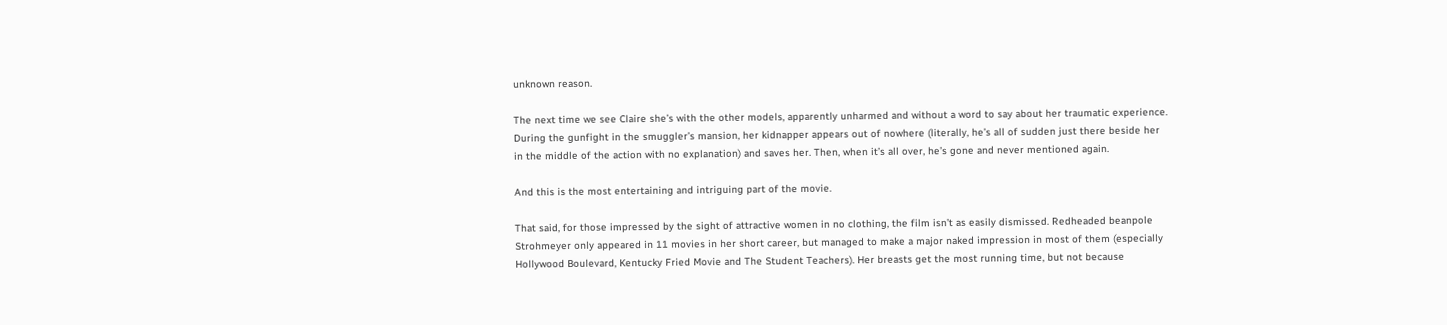unknown reason.

The next time we see Claire she’s with the other models, apparently unharmed and without a word to say about her traumatic experience. During the gunfight in the smuggler’s mansion, her kidnapper appears out of nowhere (literally, he’s all of sudden just there beside her in the middle of the action with no explanation) and saves her. Then, when it’s all over, he’s gone and never mentioned again.

And this is the most entertaining and intriguing part of the movie.

That said, for those impressed by the sight of attractive women in no clothing, the film isn’t as easily dismissed. Redheaded beanpole Strohmeyer only appeared in 11 movies in her short career, but managed to make a major naked impression in most of them (especially Hollywood Boulevard, Kentucky Fried Movie and The Student Teachers). Her breasts get the most running time, but not because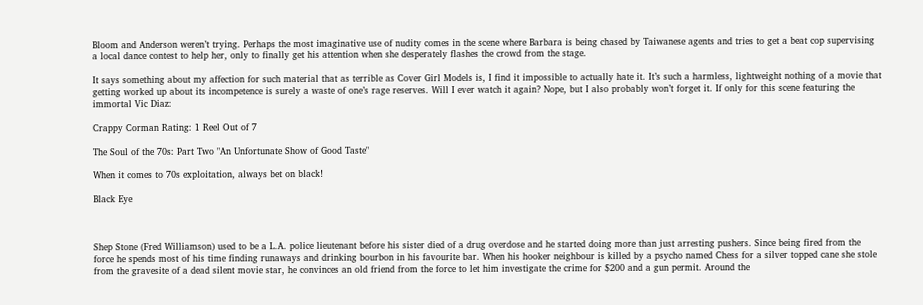Bloom and Anderson weren’t trying. Perhaps the most imaginative use of nudity comes in the scene where Barbara is being chased by Taiwanese agents and tries to get a beat cop supervising a local dance contest to help her, only to finally get his attention when she desperately flashes the crowd from the stage.

It says something about my affection for such material that as terrible as Cover Girl Models is, I find it impossible to actually hate it. It’s such a harmless, lightweight nothing of a movie that getting worked up about its incompetence is surely a waste of one’s rage reserves. Will I ever watch it again? Nope, but I also probably won’t forget it. If only for this scene featuring the immortal Vic Diaz:

Crappy Corman Rating: 1 Reel Out of 7

The Soul of the 70s: Part Two "An Unfortunate Show of Good Taste"

When it comes to 70s exploitation, always bet on black!

Black Eye



Shep Stone (Fred Williamson) used to be a L.A. police lieutenant before his sister died of a drug overdose and he started doing more than just arresting pushers. Since being fired from the force he spends most of his time finding runaways and drinking bourbon in his favourite bar. When his hooker neighbour is killed by a psycho named Chess for a silver topped cane she stole from the gravesite of a dead silent movie star, he convinces an old friend from the force to let him investigate the crime for $200 and a gun permit. Around the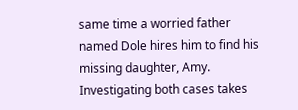same time a worried father named Dole hires him to find his missing daughter, Amy. Investigating both cases takes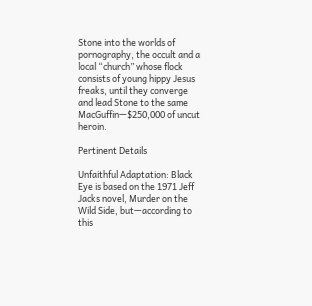Stone into the worlds of pornography, the occult and a local “church” whose flock consists of young hippy Jesus freaks, until they converge and lead Stone to the same MacGuffin—$250,000 of uncut heroin.

Pertinent Details

Unfaithful Adaptation: Black Eye is based on the 1971 Jeff Jacks novel, Murder on the Wild Side, but—according to this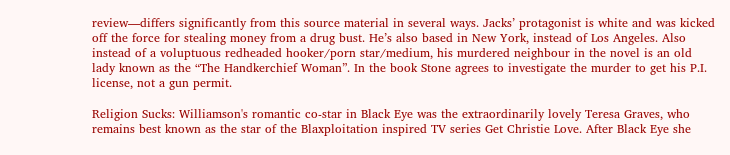review—differs significantly from this source material in several ways. Jacks’ protagonist is white and was kicked off the force for stealing money from a drug bust. He’s also based in New York, instead of Los Angeles. Also instead of a voluptuous redheaded hooker/porn star/medium, his murdered neighbour in the novel is an old lady known as the “The Handkerchief Woman”. In the book Stone agrees to investigate the murder to get his P.I. license, not a gun permit.

Religion Sucks: Williamson's romantic co-star in Black Eye was the extraordinarily lovely Teresa Graves, who remains best known as the star of the Blaxploitation inspired TV series Get Christie Love. After Black Eye she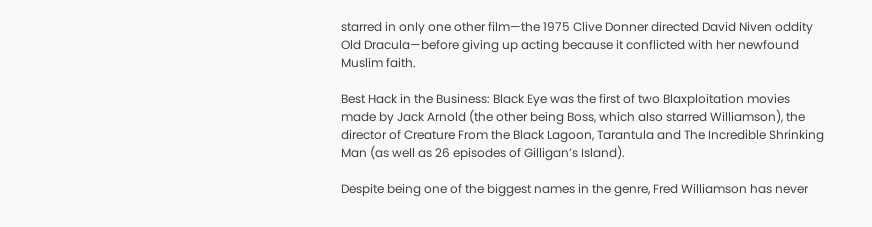starred in only one other film—the 1975 Clive Donner directed David Niven oddity Old Dracula—before giving up acting because it conflicted with her newfound Muslim faith.

Best Hack in the Business: Black Eye was the first of two Blaxploitation movies made by Jack Arnold (the other being Boss, which also starred Williamson), the director of Creature From the Black Lagoon, Tarantula and The Incredible Shrinking Man (as well as 26 episodes of Gilligan’s Island).

Despite being one of the biggest names in the genre, Fred Williamson has never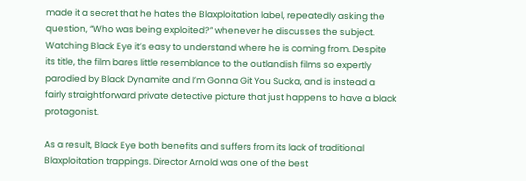made it a secret that he hates the Blaxploitation label, repeatedly asking the question, “Who was being exploited?” whenever he discusses the subject. Watching Black Eye it’s easy to understand where he is coming from. Despite its title, the film bares little resemblance to the outlandish films so expertly parodied by Black Dynamite and I’m Gonna Git You Sucka, and is instead a fairly straightforward private detective picture that just happens to have a black protagonist.

As a result, Black Eye both benefits and suffers from its lack of traditional Blaxploitation trappings. Director Arnold was one of the best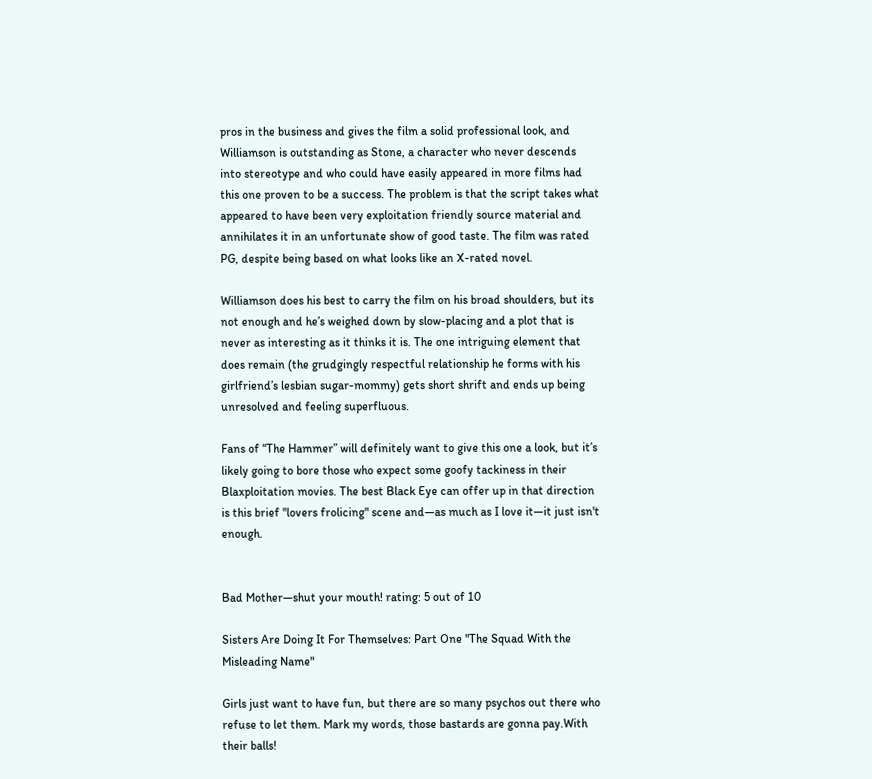pros in the business and gives the film a solid professional look, and Williamson is outstanding as Stone, a character who never descends into stereotype and who could have easily appeared in more films had this one proven to be a success. The problem is that the script takes what appeared to have been very exploitation friendly source material and annihilates it in an unfortunate show of good taste. The film was rated PG, despite being based on what looks like an X-rated novel.

Williamson does his best to carry the film on his broad shoulders, but its not enough and he’s weighed down by slow-placing and a plot that is never as interesting as it thinks it is. The one intriguing element that does remain (the grudgingly respectful relationship he forms with his girlfriend’s lesbian sugar-mommy) gets short shrift and ends up being unresolved and feeling superfluous.

Fans of “The Hammer” will definitely want to give this one a look, but it’s likely going to bore those who expect some goofy tackiness in their Blaxploitation movies. The best Black Eye can offer up in that direction is this brief "lovers frolicing" scene and—as much as I love it—it just isn't enough.


Bad Mother—shut your mouth! rating: 5 out of 10

Sisters Are Doing It For Themselves: Part One "The Squad With the Misleading Name"

Girls just want to have fun, but there are so many psychos out there who refuse to let them. Mark my words, those bastards are gonna pay.With their balls!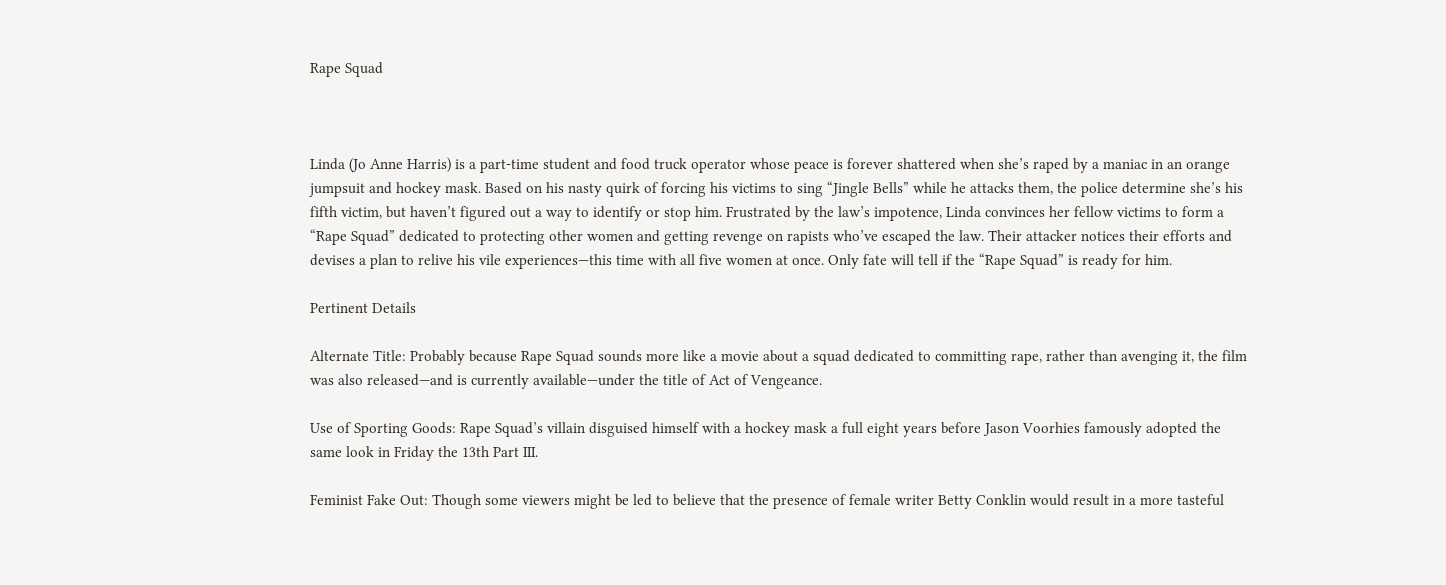Rape Squad



Linda (Jo Anne Harris) is a part-time student and food truck operator whose peace is forever shattered when she’s raped by a maniac in an orange jumpsuit and hockey mask. Based on his nasty quirk of forcing his victims to sing “Jingle Bells” while he attacks them, the police determine she’s his fifth victim, but haven’t figured out a way to identify or stop him. Frustrated by the law’s impotence, Linda convinces her fellow victims to form a “Rape Squad” dedicated to protecting other women and getting revenge on rapists who’ve escaped the law. Their attacker notices their efforts and devises a plan to relive his vile experiences—this time with all five women at once. Only fate will tell if the “Rape Squad” is ready for him.

Pertinent Details

Alternate Title: Probably because Rape Squad sounds more like a movie about a squad dedicated to committing rape, rather than avenging it, the film was also released—and is currently available—under the title of Act of Vengeance.

Use of Sporting Goods: Rape Squad’s villain disguised himself with a hockey mask a full eight years before Jason Voorhies famously adopted the same look in Friday the 13th Part III.

Feminist Fake Out: Though some viewers might be led to believe that the presence of female writer Betty Conklin would result in a more tasteful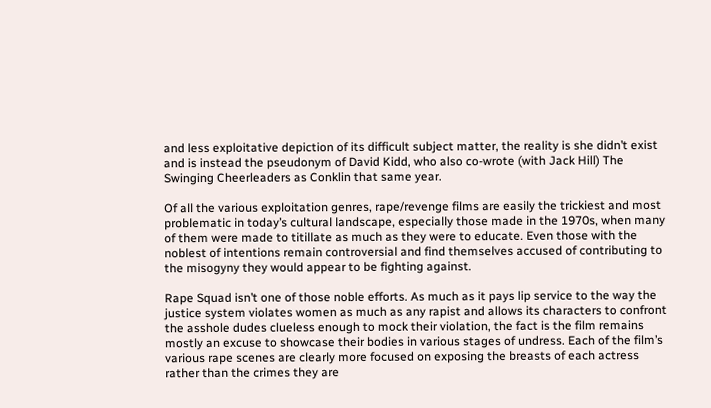and less exploitative depiction of its difficult subject matter, the reality is she didn’t exist and is instead the pseudonym of David Kidd, who also co-wrote (with Jack Hill) The Swinging Cheerleaders as Conklin that same year.

Of all the various exploitation genres, rape/revenge films are easily the trickiest and most problematic in today’s cultural landscape, especially those made in the 1970s, when many of them were made to titillate as much as they were to educate. Even those with the noblest of intentions remain controversial and find themselves accused of contributing to the misogyny they would appear to be fighting against.

Rape Squad isn’t one of those noble efforts. As much as it pays lip service to the way the justice system violates women as much as any rapist and allows its characters to confront the asshole dudes clueless enough to mock their violation, the fact is the film remains mostly an excuse to showcase their bodies in various stages of undress. Each of the film’s various rape scenes are clearly more focused on exposing the breasts of each actress rather than the crimes they are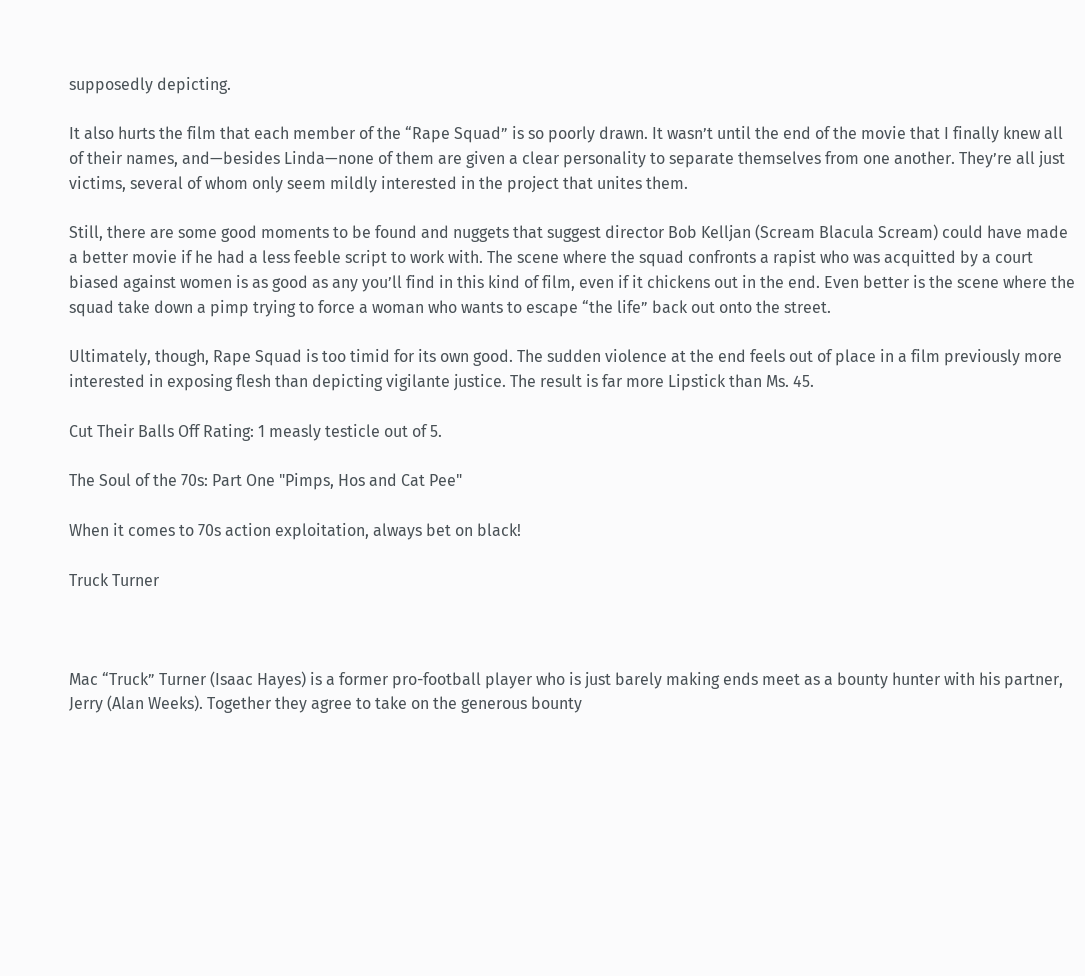supposedly depicting.

It also hurts the film that each member of the “Rape Squad” is so poorly drawn. It wasn’t until the end of the movie that I finally knew all of their names, and—besides Linda—none of them are given a clear personality to separate themselves from one another. They’re all just victims, several of whom only seem mildly interested in the project that unites them.

Still, there are some good moments to be found and nuggets that suggest director Bob Kelljan (Scream Blacula Scream) could have made a better movie if he had a less feeble script to work with. The scene where the squad confronts a rapist who was acquitted by a court biased against women is as good as any you’ll find in this kind of film, even if it chickens out in the end. Even better is the scene where the squad take down a pimp trying to force a woman who wants to escape “the life” back out onto the street.

Ultimately, though, Rape Squad is too timid for its own good. The sudden violence at the end feels out of place in a film previously more interested in exposing flesh than depicting vigilante justice. The result is far more Lipstick than Ms. 45.

Cut Their Balls Off Rating: 1 measly testicle out of 5.

The Soul of the 70s: Part One "Pimps, Hos and Cat Pee"

When it comes to 70s action exploitation, always bet on black!

Truck Turner



Mac “Truck” Turner (Isaac Hayes) is a former pro-football player who is just barely making ends meet as a bounty hunter with his partner, Jerry (Alan Weeks). Together they agree to take on the generous bounty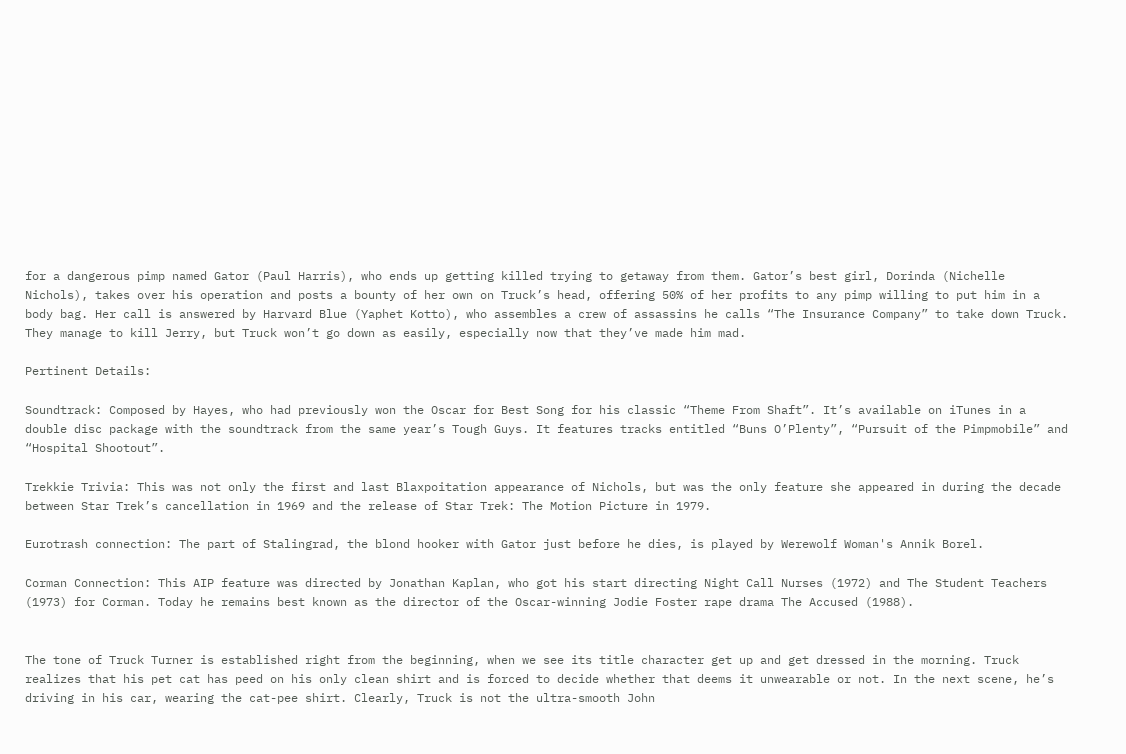for a dangerous pimp named Gator (Paul Harris), who ends up getting killed trying to getaway from them. Gator’s best girl, Dorinda (Nichelle Nichols), takes over his operation and posts a bounty of her own on Truck’s head, offering 50% of her profits to any pimp willing to put him in a body bag. Her call is answered by Harvard Blue (Yaphet Kotto), who assembles a crew of assassins he calls “The Insurance Company” to take down Truck. They manage to kill Jerry, but Truck won’t go down as easily, especially now that they’ve made him mad.

Pertinent Details:

Soundtrack: Composed by Hayes, who had previously won the Oscar for Best Song for his classic “Theme From Shaft”. It’s available on iTunes in a double disc package with the soundtrack from the same year’s Tough Guys. It features tracks entitled “Buns O’Plenty”, “Pursuit of the Pimpmobile” and “Hospital Shootout”.

Trekkie Trivia: This was not only the first and last Blaxpoitation appearance of Nichols, but was the only feature she appeared in during the decade between Star Trek’s cancellation in 1969 and the release of Star Trek: The Motion Picture in 1979.

Eurotrash connection: The part of Stalingrad, the blond hooker with Gator just before he dies, is played by Werewolf Woman's Annik Borel.

Corman Connection: This AIP feature was directed by Jonathan Kaplan, who got his start directing Night Call Nurses (1972) and The Student Teachers (1973) for Corman. Today he remains best known as the director of the Oscar-winning Jodie Foster rape drama The Accused (1988).


The tone of Truck Turner is established right from the beginning, when we see its title character get up and get dressed in the morning. Truck realizes that his pet cat has peed on his only clean shirt and is forced to decide whether that deems it unwearable or not. In the next scene, he’s driving in his car, wearing the cat-pee shirt. Clearly, Truck is not the ultra-smooth John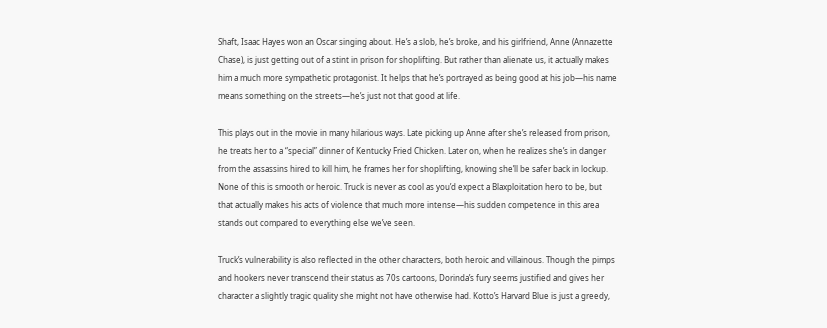Shaft, Isaac Hayes won an Oscar singing about. He’s a slob, he’s broke, and his girlfriend, Anne (Annazette Chase), is just getting out of a stint in prison for shoplifting. But rather than alienate us, it actually makes him a much more sympathetic protagonist. It helps that he’s portrayed as being good at his job—his name means something on the streets—he’s just not that good at life.

This plays out in the movie in many hilarious ways. Late picking up Anne after she’s released from prison, he treats her to a “special” dinner of Kentucky Fried Chicken. Later on, when he realizes she’s in danger from the assassins hired to kill him, he frames her for shoplifting, knowing she’ll be safer back in lockup. None of this is smooth or heroic. Truck is never as cool as you’d expect a Blaxploitation hero to be, but that actually makes his acts of violence that much more intense—his sudden competence in this area stands out compared to everything else we’ve seen.

Truck’s vulnerability is also reflected in the other characters, both heroic and villainous. Though the pimps and hookers never transcend their status as 70s cartoons, Dorinda’s fury seems justified and gives her character a slightly tragic quality she might not have otherwise had. Kotto’s Harvard Blue is just a greedy,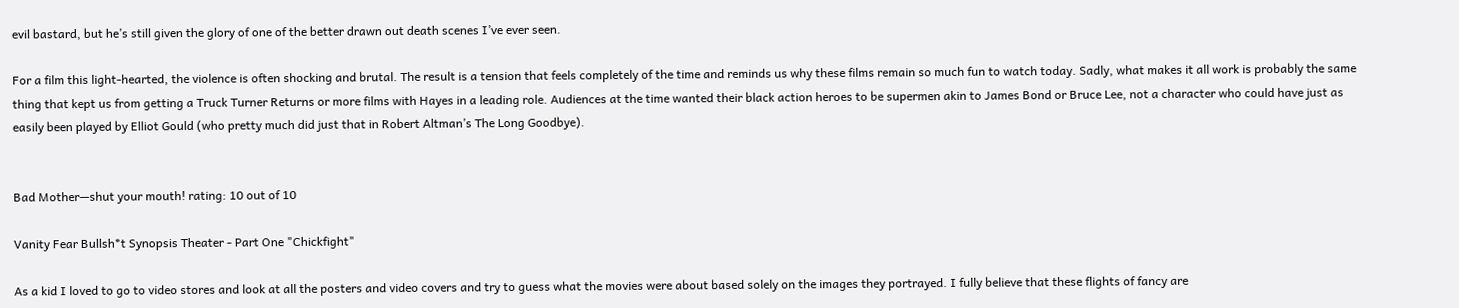evil bastard, but he’s still given the glory of one of the better drawn out death scenes I’ve ever seen.

For a film this light-hearted, the violence is often shocking and brutal. The result is a tension that feels completely of the time and reminds us why these films remain so much fun to watch today. Sadly, what makes it all work is probably the same thing that kept us from getting a Truck Turner Returns or more films with Hayes in a leading role. Audiences at the time wanted their black action heroes to be supermen akin to James Bond or Bruce Lee, not a character who could have just as easily been played by Elliot Gould (who pretty much did just that in Robert Altman’s The Long Goodbye).


Bad Mother—shut your mouth! rating: 10 out of 10

Vanity Fear Bullsh*t Synopsis Theater - Part One "Chickfight"

As a kid I loved to go to video stores and look at all the posters and video covers and try to guess what the movies were about based solely on the images they portrayed. I fully believe that these flights of fancy are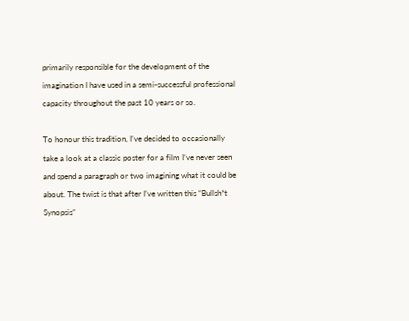primarily responsible for the development of the imagination I have used in a semi-successful professional capacity throughout the past 10 years or so.

To honour this tradition, I’ve decided to occasionally take a look at a classic poster for a film I’ve never seen and spend a paragraph or two imagining what it could be about. The twist is that after I’ve written this “Bullsh*t Synopsis”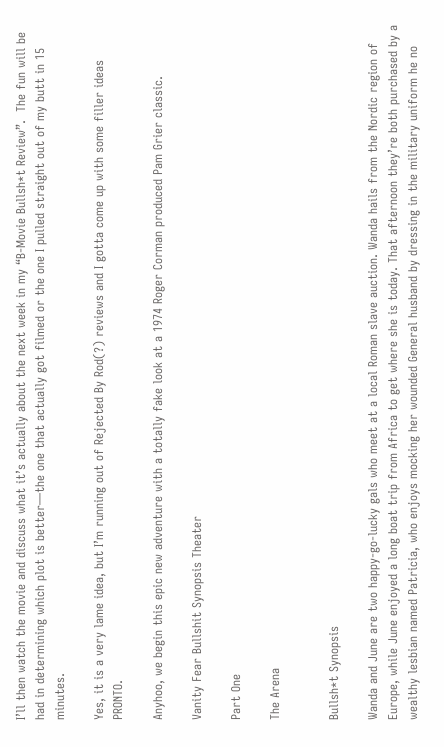I’ll then watch the movie and discuss what it’s actually about the next week in my “B-Movie Bullsh*t Review”.  The fun will be had in determining which plot is better—the one that actually got filmed or the one I pulled straight out of my butt in 15 minutes.

Yes, it is a very lame idea, but I’m running out of Rejected By Rod(?) reviews and I gotta come up with some filler ideas PRONTO.

Anyhoo, we begin this epic new adventure with a totally fake look at a 1974 Roger Corman produced Pam Grier classic.

Vanity Fear Bullshit Synopsis Theater

Part One

The Arena


Bullsh*t Synopsis

Wanda and June are two happy-go-lucky gals who meet at a local Roman slave auction. Wanda hails from the Nordic region of Europe, while June enjoyed a long boat trip from Africa to get where she is today. That afternoon they’re both purchased by a wealthy lesbian named Patricia, who enjoys mocking her wounded General husband by dressing in the military uniform he no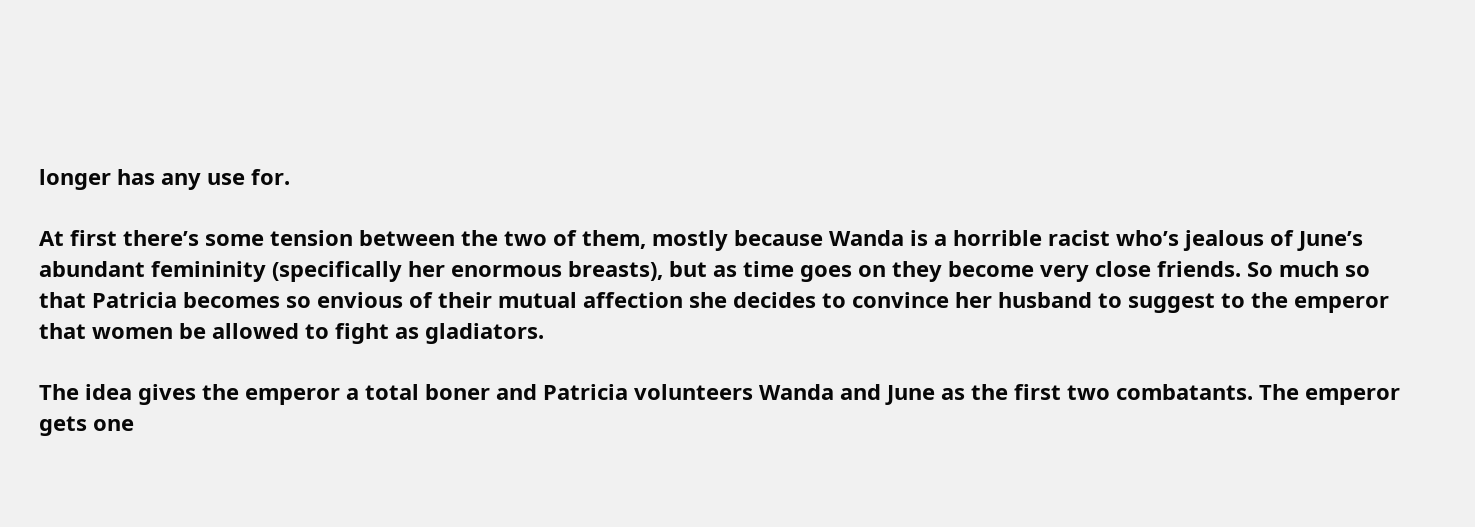longer has any use for.

At first there’s some tension between the two of them, mostly because Wanda is a horrible racist who’s jealous of June’s abundant femininity (specifically her enormous breasts), but as time goes on they become very close friends. So much so that Patricia becomes so envious of their mutual affection she decides to convince her husband to suggest to the emperor that women be allowed to fight as gladiators.

The idea gives the emperor a total boner and Patricia volunteers Wanda and June as the first two combatants. The emperor gets one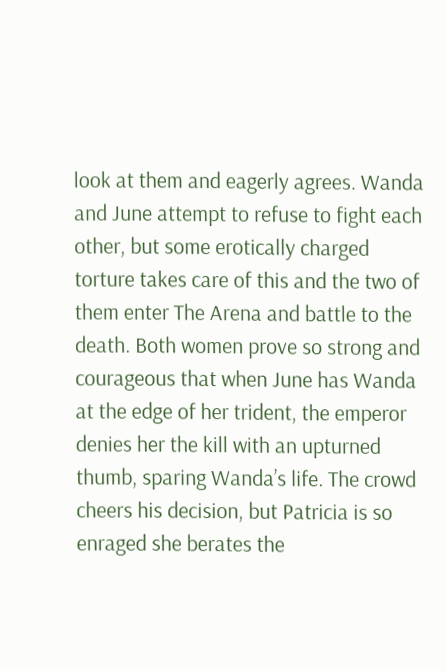look at them and eagerly agrees. Wanda and June attempt to refuse to fight each other, but some erotically charged torture takes care of this and the two of them enter The Arena and battle to the death. Both women prove so strong and courageous that when June has Wanda at the edge of her trident, the emperor denies her the kill with an upturned thumb, sparing Wanda’s life. The crowd cheers his decision, but Patricia is so enraged she berates the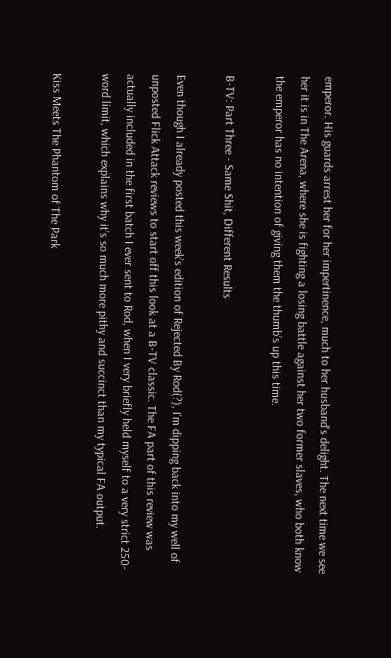emperor. His guards arrest her for her impertinence, much to her husband's delight. The next time we see her it is in The Arena, where she is fighting a losing battle against her two former slaves, who both know the emperor has no intention of giving them the thumb’s up this time.

B-TV: Part Three - Same Shit, Different Results

Even though I already posted this week’s edition of Rejected By Rod(?), I’m dipping back into my well of unposted Flick Attack reviews to start off this look at a B-TV classic. The FA part of this review was actually included in the first batch I ever sent to Rod, when I very briefly held myself to a very strict 250-word limit, which explains why it’s so much more pithy and succinct than my typical FA output.

Kiss Meets The Phantom of The Park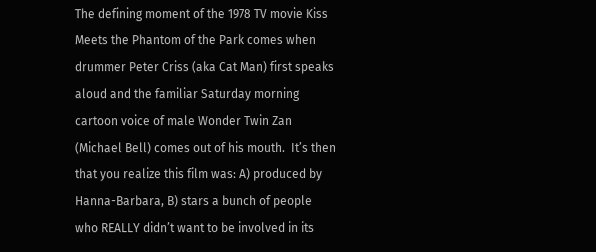The defining moment of the 1978 TV movie Kiss Meets the Phantom of the Park comes when drummer Peter Criss (aka Cat Man) first speaks aloud and the familiar Saturday morning cartoon voice of male Wonder Twin Zan (Michael Bell) comes out of his mouth.  It’s then that you realize this film was: A) produced by Hanna-Barbara, B) stars a bunch of people who REALLY didn’t want to be involved in its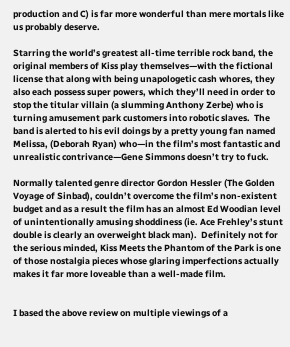production and C) is far more wonderful than mere mortals like us probably deserve.

Starring the world’s greatest all-time terrible rock band, the original members of Kiss play themselves—with the fictional license that along with being unapologetic cash whores, they also each possess super powers, which they’ll need in order to stop the titular villain (a slumming Anthony Zerbe) who is turning amusement park customers into robotic slaves.  The band is alerted to his evil doings by a pretty young fan named Melissa, (Deborah Ryan) who—in the film’s most fantastic and unrealistic contrivance—Gene Simmons doesn’t try to fuck.

Normally talented genre director Gordon Hessler (The Golden Voyage of Sinbad), couldn’t overcome the film’s non-existent budget and as a result the film has an almost Ed Woodian level of unintentionally amusing shoddiness (ie. Ace Frehley’s stunt double is clearly an overweight black man).  Definitely not for the serious minded, Kiss Meets the Phantom of the Park is one of those nostalgia pieces whose glaring imperfections actually makes it far more loveable than a well-made film.


I based the above review on multiple viewings of a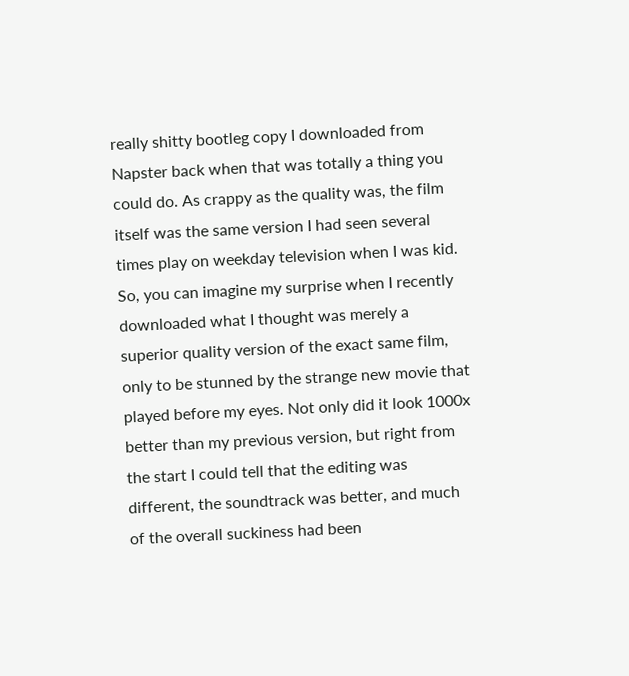really shitty bootleg copy I downloaded from Napster back when that was totally a thing you could do. As crappy as the quality was, the film itself was the same version I had seen several times play on weekday television when I was kid. So, you can imagine my surprise when I recently downloaded what I thought was merely a superior quality version of the exact same film, only to be stunned by the strange new movie that played before my eyes. Not only did it look 1000x better than my previous version, but right from the start I could tell that the editing was different, the soundtrack was better, and much of the overall suckiness had been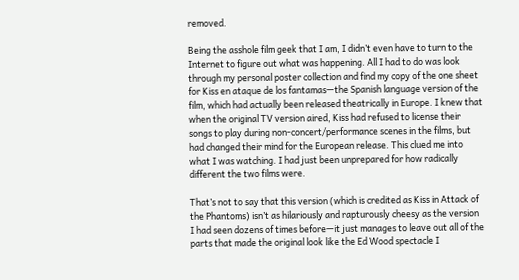removed.

Being the asshole film geek that I am, I didn’t even have to turn to the Internet to figure out what was happening. All I had to do was look through my personal poster collection and find my copy of the one sheet for Kiss en ataque de los fantamas—the Spanish language version of the film, which had actually been released theatrically in Europe. I knew that when the original TV version aired, Kiss had refused to license their songs to play during non-concert/performance scenes in the films, but had changed their mind for the European release. This clued me into what I was watching. I had just been unprepared for how radically different the two films were.

That’s not to say that this version (which is credited as Kiss in Attack of the Phantoms) isn’t as hilariously and rapturously cheesy as the version I had seen dozens of times before—it just manages to leave out all of the parts that made the original look like the Ed Wood spectacle I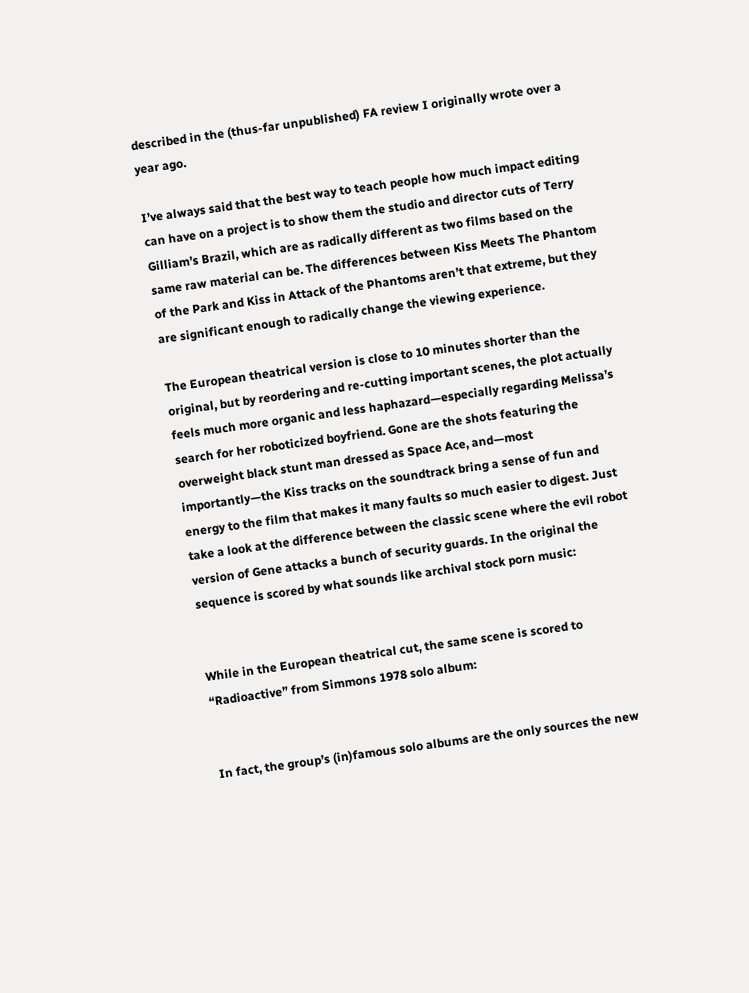described in the (thus-far unpublished) FA review I originally wrote over a year ago.

I’ve always said that the best way to teach people how much impact editing can have on a project is to show them the studio and director cuts of Terry Gilliam’s Brazil, which are as radically different as two films based on the same raw material can be. The differences between Kiss Meets The Phantom of the Park and Kiss in Attack of the Phantoms aren’t that extreme, but they are significant enough to radically change the viewing experience.

The European theatrical version is close to 10 minutes shorter than the original, but by reordering and re-cutting important scenes, the plot actually feels much more organic and less haphazard—especially regarding Melissa’s search for her roboticized boyfriend. Gone are the shots featuring the overweight black stunt man dressed as Space Ace, and—most importantly—the Kiss tracks on the soundtrack bring a sense of fun and energy to the film that makes it many faults so much easier to digest. Just take a look at the difference between the classic scene where the evil robot version of Gene attacks a bunch of security guards. In the original the sequence is scored by what sounds like archival stock porn music:


While in the European theatrical cut, the same scene is scored to “Radioactive” from Simmons 1978 solo album:


In fact, the group’s (in)famous solo albums are the only sources the new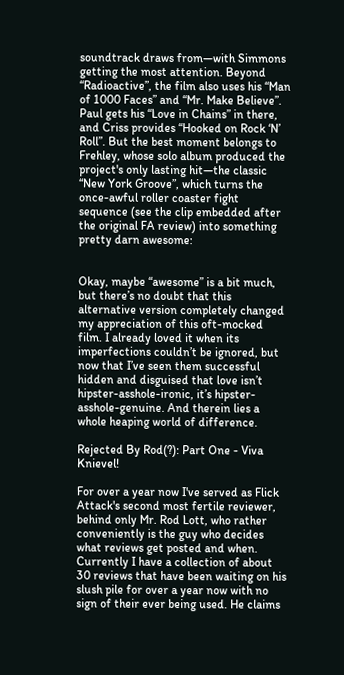soundtrack draws from—with Simmons getting the most attention. Beyond “Radioactive”, the film also uses his “Man of 1000 Faces” and “Mr. Make Believe”. Paul gets his “Love in Chains” in there, and Criss provides “Hooked on Rock ‘N’ Roll”. But the best moment belongs to Frehley, whose solo album produced the project's only lasting hit—the classic “New York Groove”, which turns the once-awful roller coaster fight sequence (see the clip embedded after the original FA review) into something pretty darn awesome:


Okay, maybe “awesome” is a bit much, but there’s no doubt that this alternative version completely changed my appreciation of this oft-mocked film. I already loved it when its imperfections couldn’t be ignored, but now that I’ve seen them successful hidden and disguised that love isn’t hipster-asshole-ironic, it’s hipster-asshole-genuine. And therein lies a whole heaping world of difference.

Rejected By Rod(?): Part One - Viva Knievel!

For over a year now I've served as Flick Attack's second most fertile reviewer, behind only Mr. Rod Lott, who rather conveniently is the guy who decides what reviews get posted and when. Currently I have a collection of about 30 reviews that have been waiting on his slush pile for over a year now with no sign of their ever being used. He claims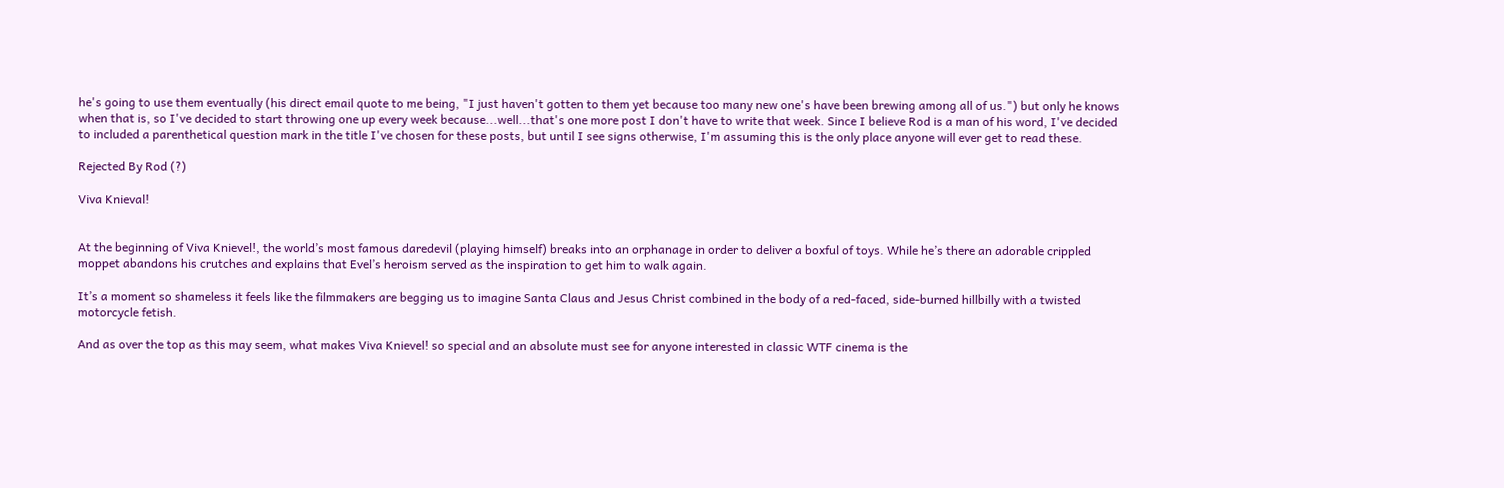he's going to use them eventually (his direct email quote to me being, "I just haven't gotten to them yet because too many new one's have been brewing among all of us.") but only he knows when that is, so I've decided to start throwing one up every week because...well...that's one more post I don't have to write that week. Since I believe Rod is a man of his word, I've decided to included a parenthetical question mark in the title I've chosen for these posts, but until I see signs otherwise, I'm assuming this is the only place anyone will ever get to read these.

Rejected By Rod (?)

Viva Knieval!


At the beginning of Viva Knievel!, the world’s most famous daredevil (playing himself) breaks into an orphanage in order to deliver a boxful of toys. While he’s there an adorable crippled moppet abandons his crutches and explains that Evel’s heroism served as the inspiration to get him to walk again.

It’s a moment so shameless it feels like the filmmakers are begging us to imagine Santa Claus and Jesus Christ combined in the body of a red-faced, side-burned hillbilly with a twisted motorcycle fetish.

And as over the top as this may seem, what makes Viva Knievel! so special and an absolute must see for anyone interested in classic WTF cinema is the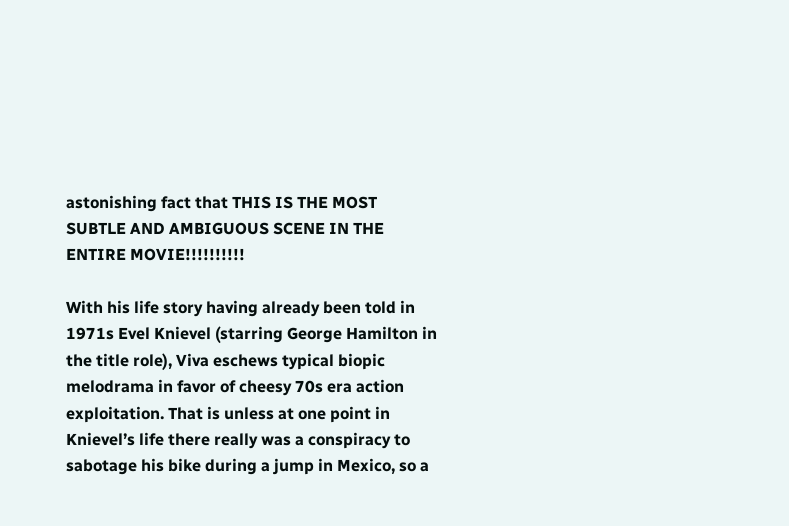astonishing fact that THIS IS THE MOST SUBTLE AND AMBIGUOUS SCENE IN THE ENTIRE MOVIE!!!!!!!!!!

With his life story having already been told in 1971s Evel Knievel (starring George Hamilton in the title role), Viva eschews typical biopic melodrama in favor of cheesy 70s era action exploitation. That is unless at one point in Knievel’s life there really was a conspiracy to sabotage his bike during a jump in Mexico, so a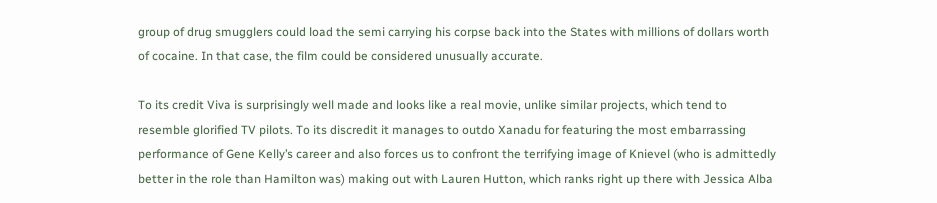group of drug smugglers could load the semi carrying his corpse back into the States with millions of dollars worth of cocaine. In that case, the film could be considered unusually accurate.

To its credit Viva is surprisingly well made and looks like a real movie, unlike similar projects, which tend to resemble glorified TV pilots. To its discredit it manages to outdo Xanadu for featuring the most embarrassing performance of Gene Kelly’s career and also forces us to confront the terrifying image of Knievel (who is admittedly better in the role than Hamilton was) making out with Lauren Hutton, which ranks right up there with Jessica Alba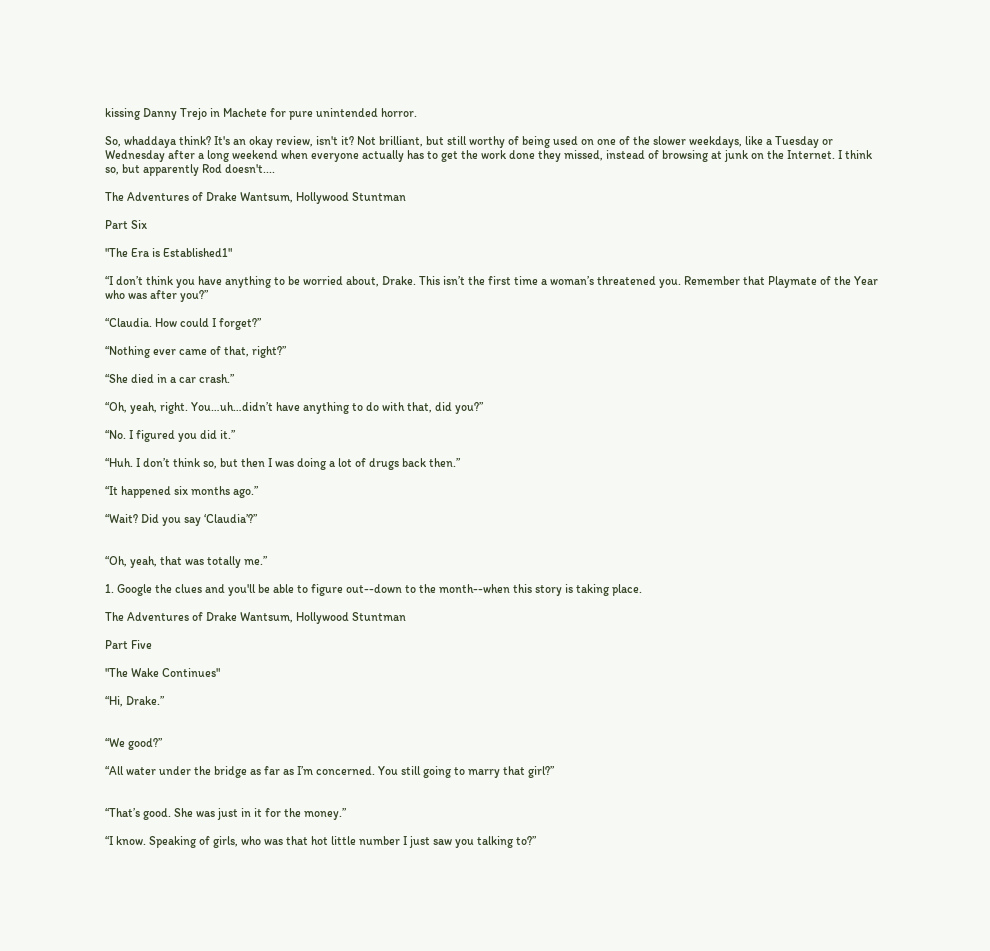kissing Danny Trejo in Machete for pure unintended horror.

So, whaddaya think? It's an okay review, isn't it? Not brilliant, but still worthy of being used on one of the slower weekdays, like a Tuesday or Wednesday after a long weekend when everyone actually has to get the work done they missed, instead of browsing at junk on the Internet. I think so, but apparently Rod doesn't....

The Adventures of Drake Wantsum, Hollywood Stuntman

Part Six

"The Era is Established1"

“I don’t think you have anything to be worried about, Drake. This isn’t the first time a woman’s threatened you. Remember that Playmate of the Year who was after you?”

“Claudia. How could I forget?”

“Nothing ever came of that, right?”

“She died in a car crash.”

“Oh, yeah, right. You…uh…didn’t have anything to do with that, did you?”

“No. I figured you did it.”

“Huh. I don’t think so, but then I was doing a lot of drugs back then.”

“It happened six months ago.”

“Wait? Did you say ‘Claudia’?”


“Oh, yeah, that was totally me.”

1. Google the clues and you'll be able to figure out--down to the month--when this story is taking place.

The Adventures of Drake Wantsum, Hollywood Stuntman

Part Five

"The Wake Continues"

“Hi, Drake.”


“We good?”

“All water under the bridge as far as I’m concerned. You still going to marry that girl?”


“That’s good. She was just in it for the money.”

“I know. Speaking of girls, who was that hot little number I just saw you talking to?”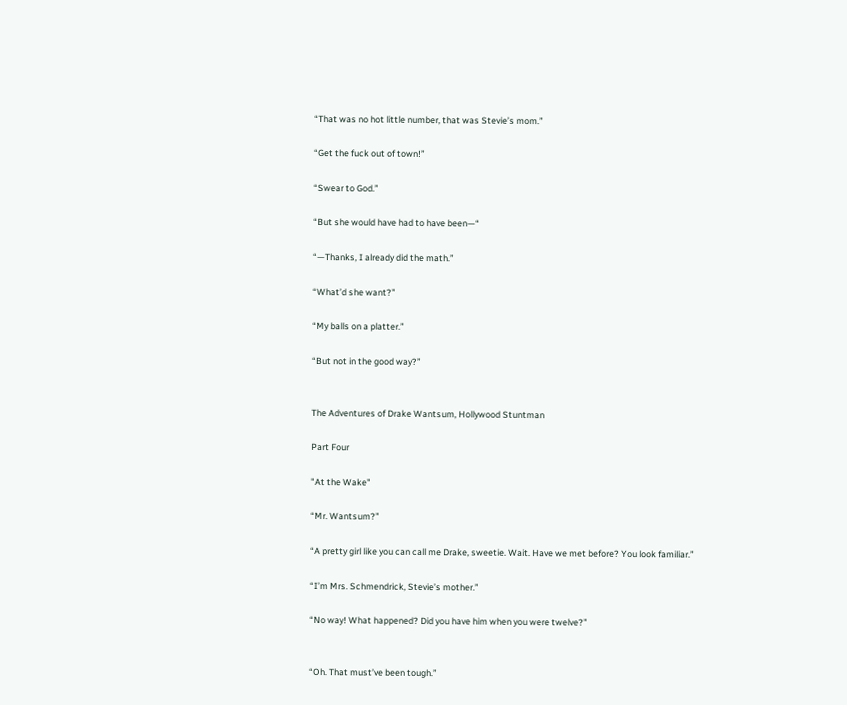“That was no hot little number, that was Stevie’s mom.”

“Get the fuck out of town!”

“Swear to God.”

“But she would have had to have been—“

“—Thanks, I already did the math.”

“What’d she want?”

“My balls on a platter.”

“But not in the good way?”


The Adventures of Drake Wantsum, Hollywood Stuntman

Part Four

"At the Wake"

“Mr. Wantsum?”

“A pretty girl like you can call me Drake, sweetie. Wait. Have we met before? You look familiar.”

“I’m Mrs. Schmendrick, Stevie’s mother.”

“No way! What happened? Did you have him when you were twelve?”


“Oh. That must’ve been tough.”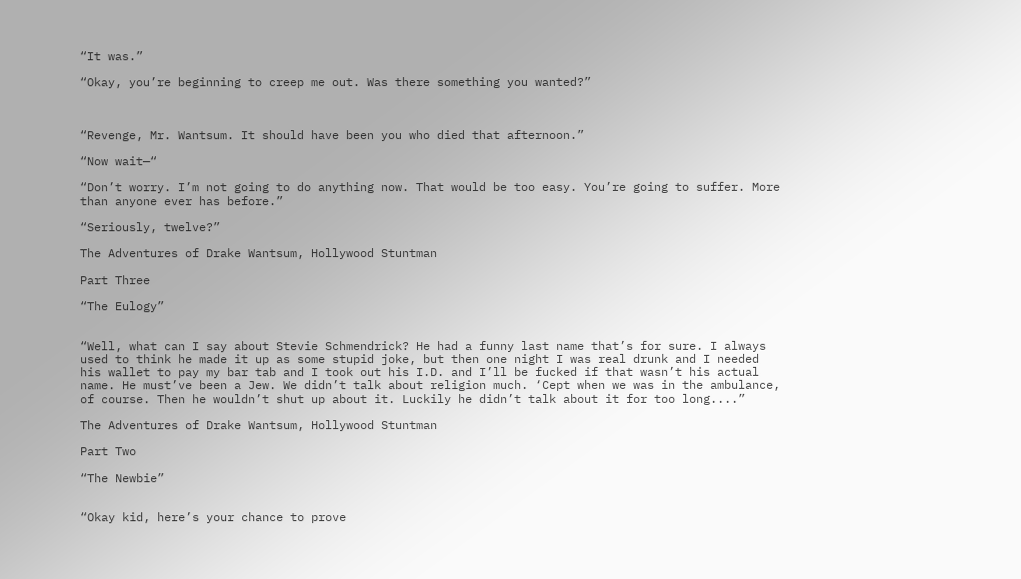“It was.”

“Okay, you’re beginning to creep me out. Was there something you wanted?”



“Revenge, Mr. Wantsum. It should have been you who died that afternoon.”

“Now wait—“

“Don’t worry. I’m not going to do anything now. That would be too easy. You’re going to suffer. More than anyone ever has before.”

“Seriously, twelve?”

The Adventures of Drake Wantsum, Hollywood Stuntman

Part Three

“The Eulogy”


“Well, what can I say about Stevie Schmendrick? He had a funny last name that’s for sure. I always used to think he made it up as some stupid joke, but then one night I was real drunk and I needed his wallet to pay my bar tab and I took out his I.D. and I’ll be fucked if that wasn’t his actual name. He must’ve been a Jew. We didn’t talk about religion much. ‘Cept when we was in the ambulance, of course. Then he wouldn’t shut up about it. Luckily he didn’t talk about it for too long....”

The Adventures of Drake Wantsum, Hollywood Stuntman

Part Two

“The Newbie”


“Okay kid, here’s your chance to prove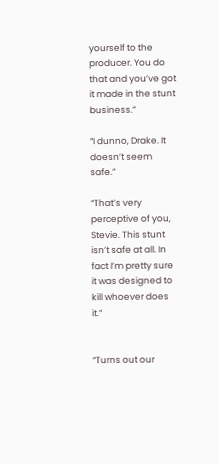yourself to the producer. You do that and you’ve got it made in the stunt business.”

“I dunno, Drake. It doesn’t seem safe.”

“That’s very perceptive of you, Stevie. This stunt isn’t safe at all. In fact I’m pretty sure it was designed to kill whoever does it.”


“Turns out our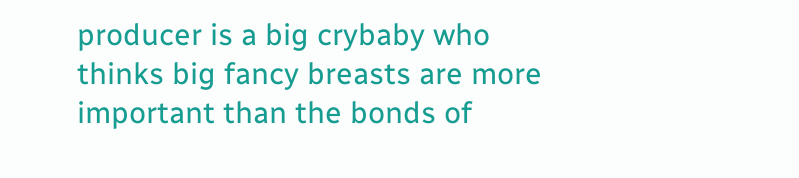producer is a big crybaby who thinks big fancy breasts are more important than the bonds of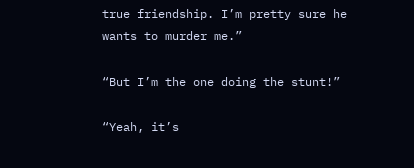true friendship. I’m pretty sure he wants to murder me.”

“But I’m the one doing the stunt!”

“Yeah, it’s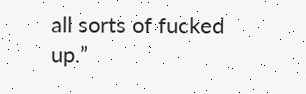all sorts of fucked up.”